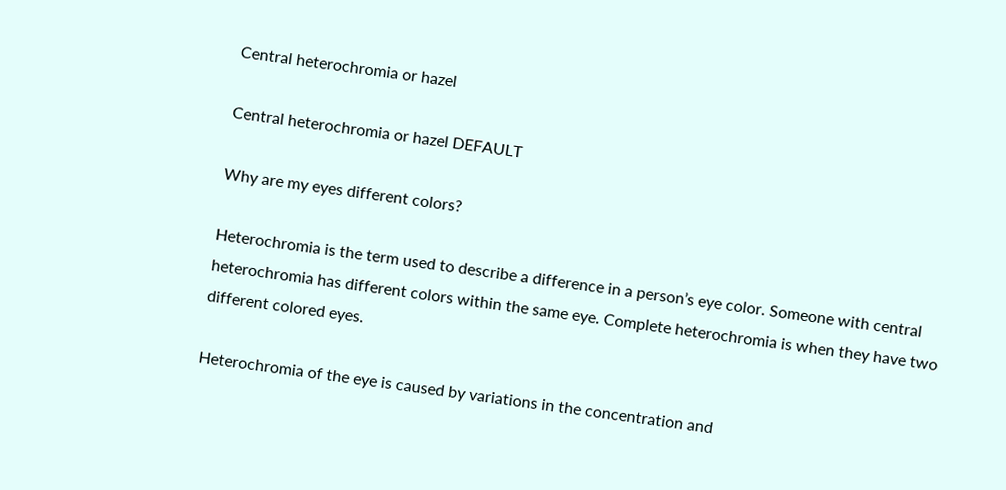Central heterochromia or hazel

Central heterochromia or hazel DEFAULT

Why are my eyes different colors?

Heterochromia is the term used to describe a difference in a person’s eye color. Someone with central heterochromia has different colors within the same eye. Complete heterochromia is when they have two different colored eyes.

Heterochromia of the eye is caused by variations in the concentration and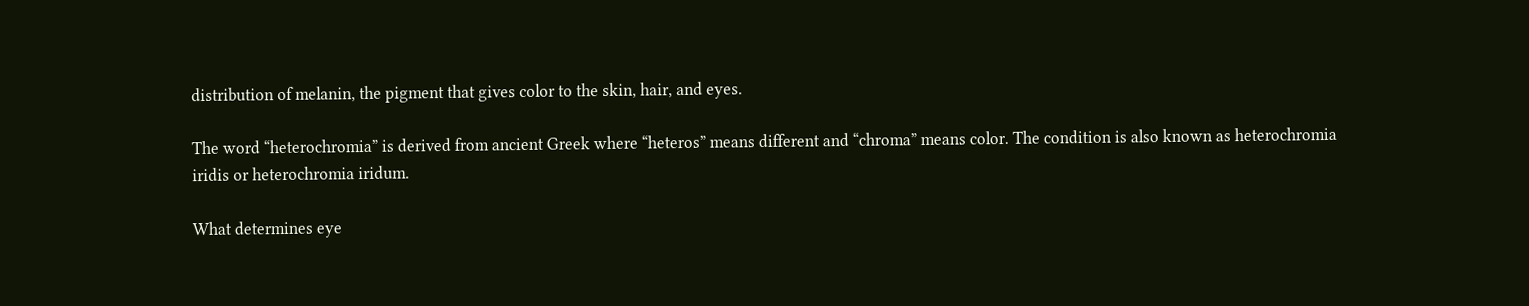distribution of melanin, the pigment that gives color to the skin, hair, and eyes.

The word “heterochromia” is derived from ancient Greek where “heteros” means different and “chroma” means color. The condition is also known as heterochromia iridis or heterochromia iridum.

What determines eye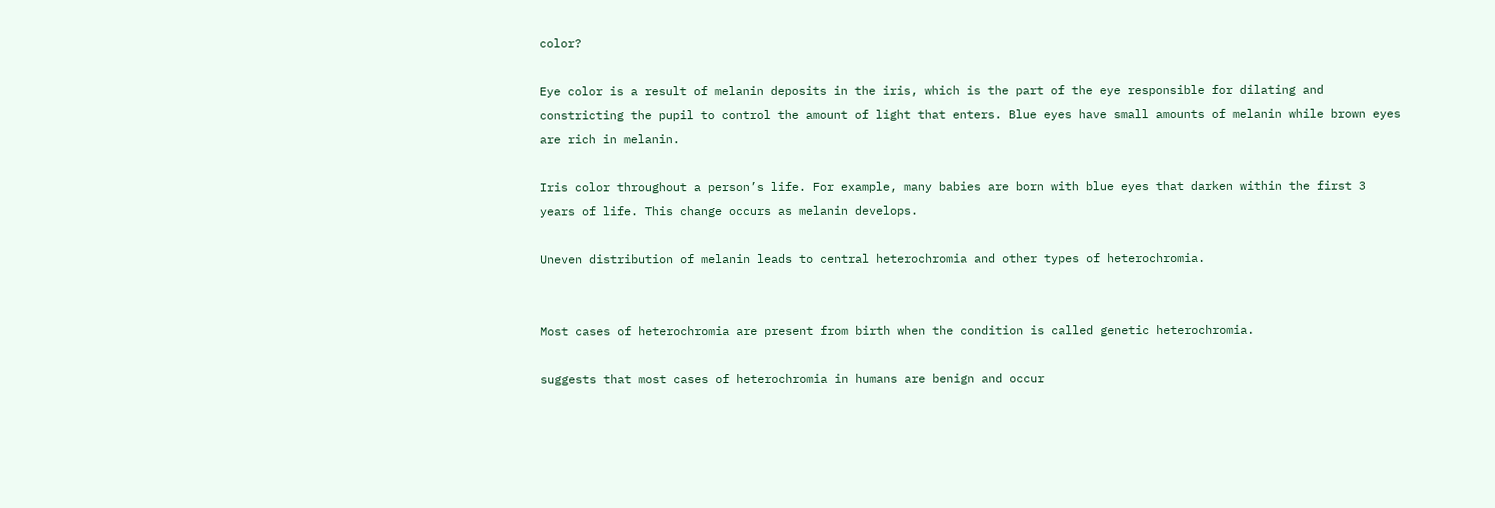color?

Eye color is a result of melanin deposits in the iris, which is the part of the eye responsible for dilating and constricting the pupil to control the amount of light that enters. Blue eyes have small amounts of melanin while brown eyes are rich in melanin.

Iris color throughout a person’s life. For example, many babies are born with blue eyes that darken within the first 3 years of life. This change occurs as melanin develops.

Uneven distribution of melanin leads to central heterochromia and other types of heterochromia.


Most cases of heterochromia are present from birth when the condition is called genetic heterochromia.

suggests that most cases of heterochromia in humans are benign and occur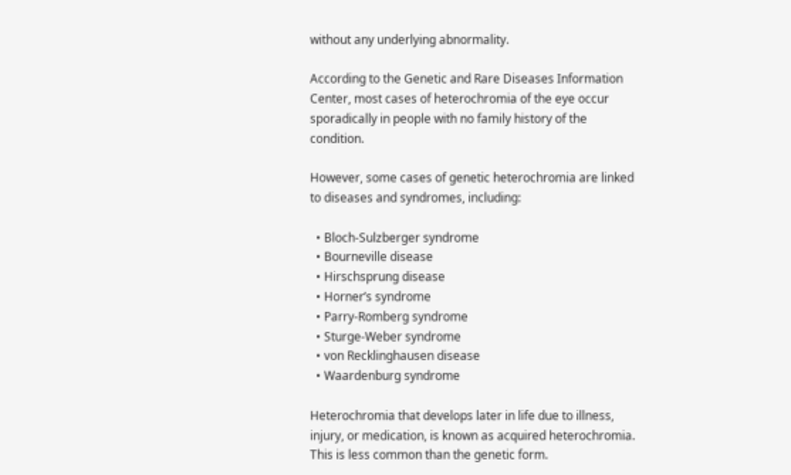without any underlying abnormality.

According to the Genetic and Rare Diseases Information Center, most cases of heterochromia of the eye occur sporadically in people with no family history of the condition.

However, some cases of genetic heterochromia are linked to diseases and syndromes, including:

  • Bloch-Sulzberger syndrome
  • Bourneville disease
  • Hirschsprung disease
  • Horner’s syndrome
  • Parry-Romberg syndrome
  • Sturge-Weber syndrome
  • von Recklinghausen disease
  • Waardenburg syndrome

Heterochromia that develops later in life due to illness, injury, or medication, is known as acquired heterochromia. This is less common than the genetic form.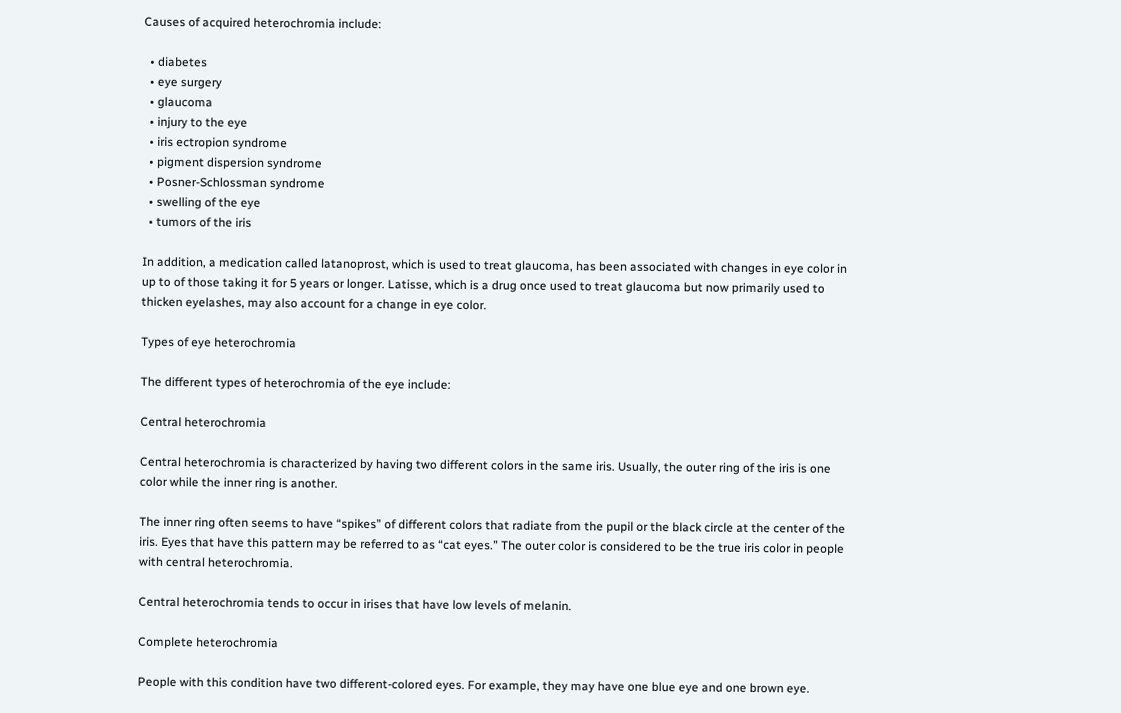Causes of acquired heterochromia include:

  • diabetes
  • eye surgery
  • glaucoma
  • injury to the eye
  • iris ectropion syndrome
  • pigment dispersion syndrome
  • Posner-Schlossman syndrome
  • swelling of the eye
  • tumors of the iris

In addition, a medication called latanoprost, which is used to treat glaucoma, has been associated with changes in eye color in up to of those taking it for 5 years or longer. Latisse, which is a drug once used to treat glaucoma but now primarily used to thicken eyelashes, may also account for a change in eye color.

Types of eye heterochromia

The different types of heterochromia of the eye include:

Central heterochromia

Central heterochromia is characterized by having two different colors in the same iris. Usually, the outer ring of the iris is one color while the inner ring is another.

The inner ring often seems to have “spikes” of different colors that radiate from the pupil or the black circle at the center of the iris. Eyes that have this pattern may be referred to as “cat eyes.” The outer color is considered to be the true iris color in people with central heterochromia.

Central heterochromia tends to occur in irises that have low levels of melanin.

Complete heterochromia

People with this condition have two different-colored eyes. For example, they may have one blue eye and one brown eye.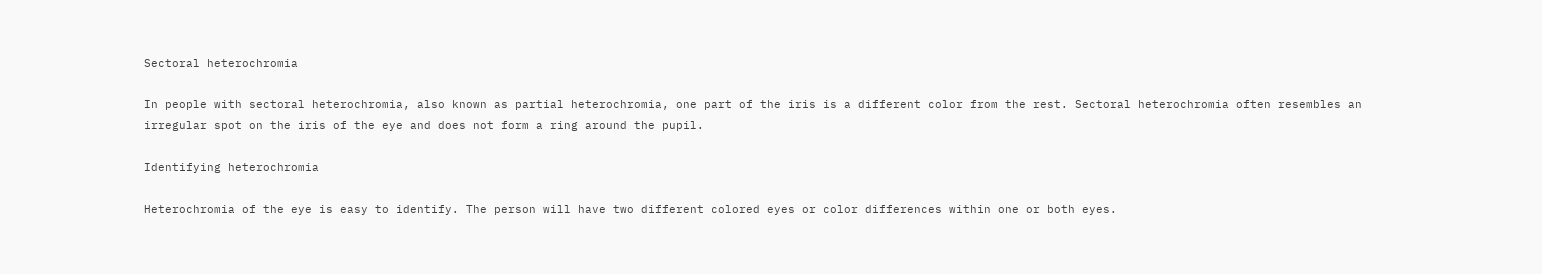Sectoral heterochromia

In people with sectoral heterochromia, also known as partial heterochromia, one part of the iris is a different color from the rest. Sectoral heterochromia often resembles an irregular spot on the iris of the eye and does not form a ring around the pupil.

Identifying heterochromia

Heterochromia of the eye is easy to identify. The person will have two different colored eyes or color differences within one or both eyes.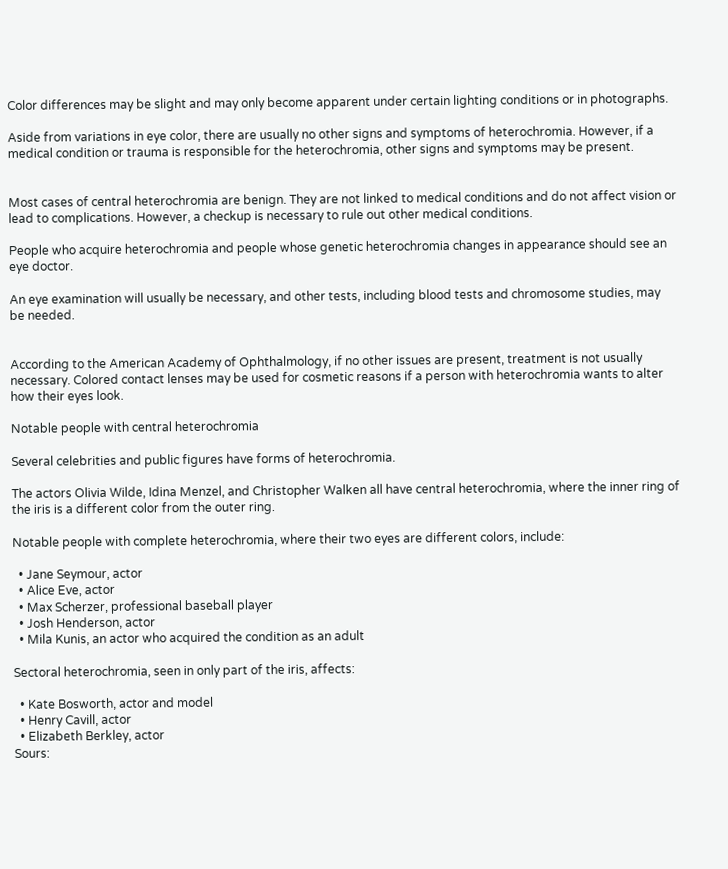Color differences may be slight and may only become apparent under certain lighting conditions or in photographs.

Aside from variations in eye color, there are usually no other signs and symptoms of heterochromia. However, if a medical condition or trauma is responsible for the heterochromia, other signs and symptoms may be present.


Most cases of central heterochromia are benign. They are not linked to medical conditions and do not affect vision or lead to complications. However, a checkup is necessary to rule out other medical conditions.

People who acquire heterochromia and people whose genetic heterochromia changes in appearance should see an eye doctor.

An eye examination will usually be necessary, and other tests, including blood tests and chromosome studies, may be needed.


According to the American Academy of Ophthalmology, if no other issues are present, treatment is not usually necessary. Colored contact lenses may be used for cosmetic reasons if a person with heterochromia wants to alter how their eyes look.

Notable people with central heterochromia

Several celebrities and public figures have forms of heterochromia.

The actors Olivia Wilde, Idina Menzel, and Christopher Walken all have central heterochromia, where the inner ring of the iris is a different color from the outer ring.

Notable people with complete heterochromia, where their two eyes are different colors, include:

  • Jane Seymour, actor
  • Alice Eve, actor
  • Max Scherzer, professional baseball player
  • Josh Henderson, actor
  • Mila Kunis, an actor who acquired the condition as an adult

Sectoral heterochromia, seen in only part of the iris, affects:

  • Kate Bosworth, actor and model
  • Henry Cavill, actor
  • Elizabeth Berkley, actor
Sours: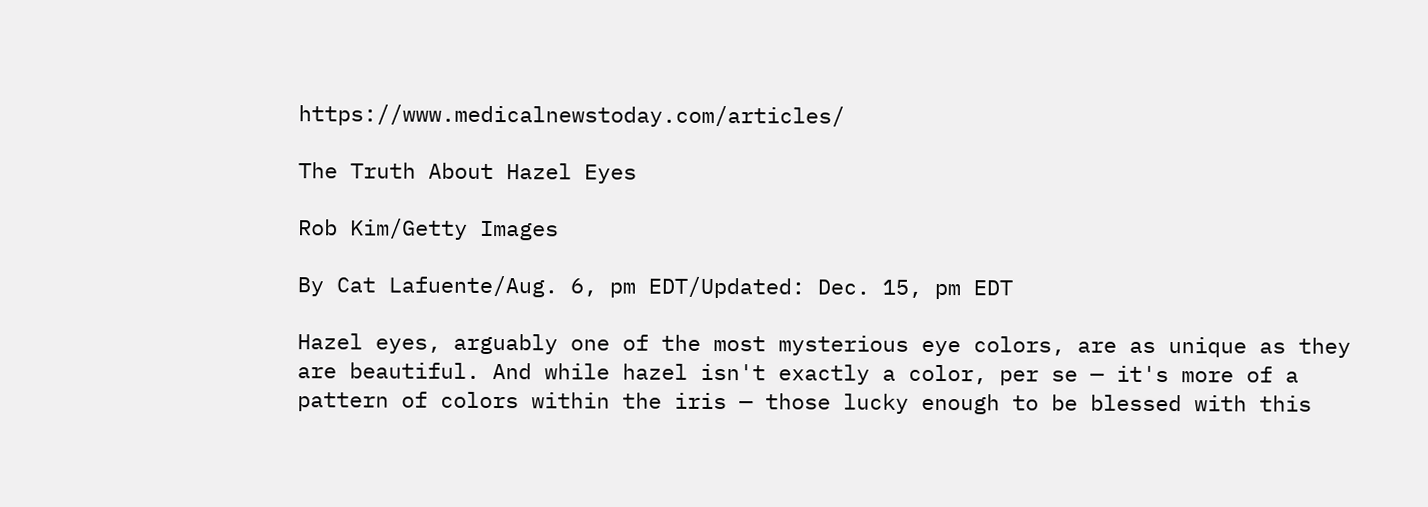https://www.medicalnewstoday.com/articles/

The Truth About Hazel Eyes

Rob Kim/Getty Images

By Cat Lafuente/Aug. 6, pm EDT/Updated: Dec. 15, pm EDT

Hazel eyes, arguably one of the most mysterious eye colors, are as unique as they are beautiful. And while hazel isn't exactly a color, per se — it's more of a pattern of colors within the iris — those lucky enough to be blessed with this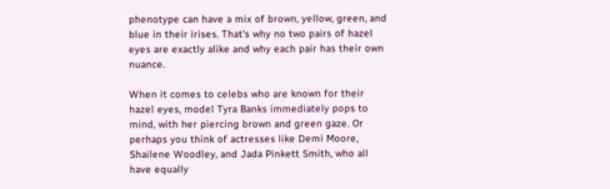phenotype can have a mix of brown, yellow, green, and blue in their irises. That's why no two pairs of hazel eyes are exactly alike and why each pair has their own nuance.

When it comes to celebs who are known for their hazel eyes, model Tyra Banks immediately pops to mind, with her piercing brown and green gaze. Or perhaps you think of actresses like Demi Moore, Shailene Woodley, and Jada Pinkett Smith, who all have equally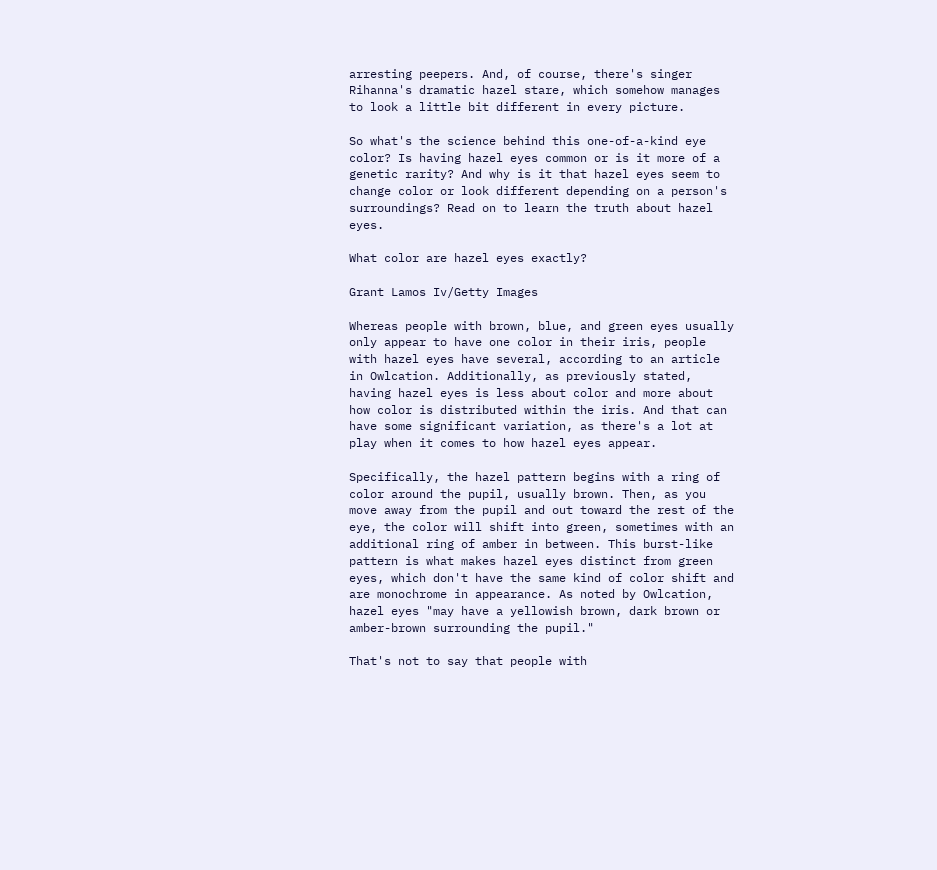arresting peepers. And, of course, there's singer Rihanna's dramatic hazel stare, which somehow manages to look a little bit different in every picture.

So what's the science behind this one-of-a-kind eye color? Is having hazel eyes common or is it more of a genetic rarity? And why is it that hazel eyes seem to change color or look different depending on a person's surroundings? Read on to learn the truth about hazel eyes.

What color are hazel eyes exactly?

Grant Lamos Iv/Getty Images

Whereas people with brown, blue, and green eyes usually only appear to have one color in their iris, people with hazel eyes have several, according to an article in Owlcation. Additionally, as previously stated, having hazel eyes is less about color and more about how color is distributed within the iris. And that can have some significant variation, as there's a lot at play when it comes to how hazel eyes appear.

Specifically, the hazel pattern begins with a ring of color around the pupil, usually brown. Then, as you move away from the pupil and out toward the rest of the eye, the color will shift into green, sometimes with an additional ring of amber in between. This burst-like pattern is what makes hazel eyes distinct from green eyes, which don't have the same kind of color shift and are monochrome in appearance. As noted by Owlcation, hazel eyes "may have a yellowish brown, dark brown or amber-brown surrounding the pupil."

That's not to say that people with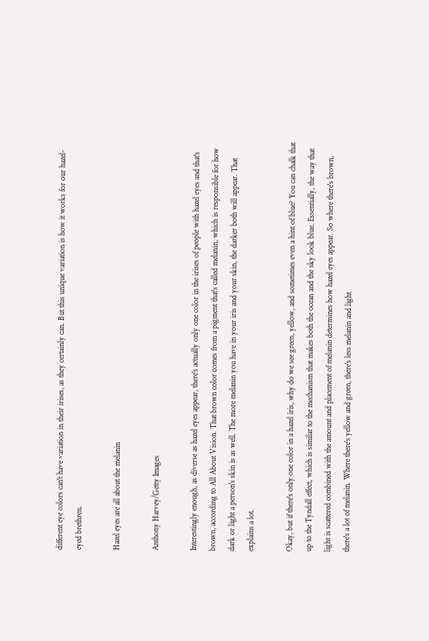different eye colors can't have variation in their irises, as they certainly can. But this unique variation is how it works for our hazel-eyed brethren.

Hazel eyes are all about the melanin

Anthony Harvey/Getty Images

Interestingly enough, as diverse as hazel eyes appear, there's actually only one color in the irises of people with hazel eyes and that's brown, according to All About Vision. That brown color comes from a pigment that's called melanin, which is responsible for how dark or light a person's skin is as well. The more melanin you have in your iris and your skin, the darker both will appear. That explains a lot.

Okay, but if there's only one color in a hazel iris, why do we see green, yellow, and sometimes even a hint of blue? You can chalk that up to the Tyndall effect, which is similar to the mechanism that makes both the ocean and the sky look blue. Essentially, the way that light is scattered combined with the amount and placement of melanin determines how hazel eyes appear. So where there's brown, there's a lot of melanin. Where there's yellow and green, there's less melanin and light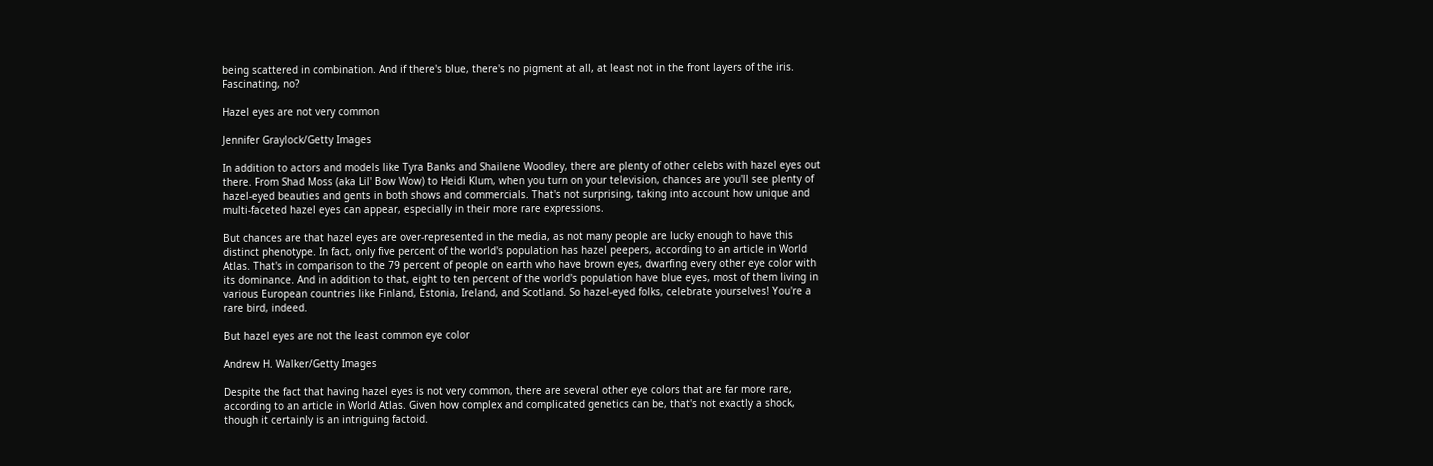being scattered in combination. And if there's blue, there's no pigment at all, at least not in the front layers of the iris. Fascinating, no?

Hazel eyes are not very common

Jennifer Graylock/Getty Images

In addition to actors and models like Tyra Banks and Shailene Woodley, there are plenty of other celebs with hazel eyes out there. From Shad Moss (aka Lil' Bow Wow) to Heidi Klum, when you turn on your television, chances are you'll see plenty of hazel-eyed beauties and gents in both shows and commercials. That's not surprising, taking into account how unique and multi-faceted hazel eyes can appear, especially in their more rare expressions.

But chances are that hazel eyes are over-represented in the media, as not many people are lucky enough to have this distinct phenotype. In fact, only five percent of the world's population has hazel peepers, according to an article in World Atlas. That's in comparison to the 79 percent of people on earth who have brown eyes, dwarfing every other eye color with its dominance. And in addition to that, eight to ten percent of the world's population have blue eyes, most of them living in various European countries like Finland, Estonia, Ireland, and Scotland. So hazel-eyed folks, celebrate yourselves! You're a rare bird, indeed.

But hazel eyes are not the least common eye color

Andrew H. Walker/Getty Images

Despite the fact that having hazel eyes is not very common, there are several other eye colors that are far more rare, according to an article in World Atlas. Given how complex and complicated genetics can be, that's not exactly a shock, though it certainly is an intriguing factoid.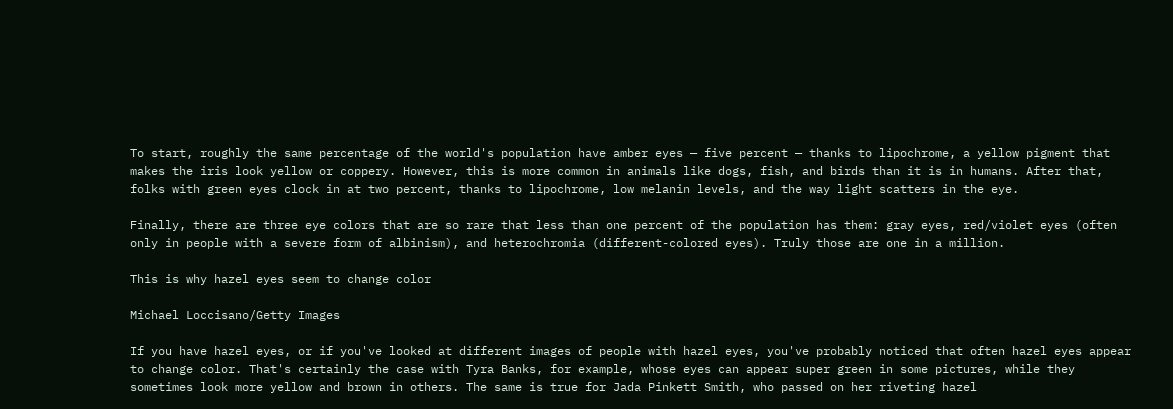To start, roughly the same percentage of the world's population have amber eyes — five percent — thanks to lipochrome, a yellow pigment that makes the iris look yellow or coppery. However, this is more common in animals like dogs, fish, and birds than it is in humans. After that, folks with green eyes clock in at two percent, thanks to lipochrome, low melanin levels, and the way light scatters in the eye.

Finally, there are three eye colors that are so rare that less than one percent of the population has them: gray eyes, red/violet eyes (often only in people with a severe form of albinism), and heterochromia (different-colored eyes). Truly those are one in a million.

This is why hazel eyes seem to change color

Michael Loccisano/Getty Images

If you have hazel eyes, or if you've looked at different images of people with hazel eyes, you've probably noticed that often hazel eyes appear to change color. That's certainly the case with Tyra Banks, for example, whose eyes can appear super green in some pictures, while they sometimes look more yellow and brown in others. The same is true for Jada Pinkett Smith, who passed on her riveting hazel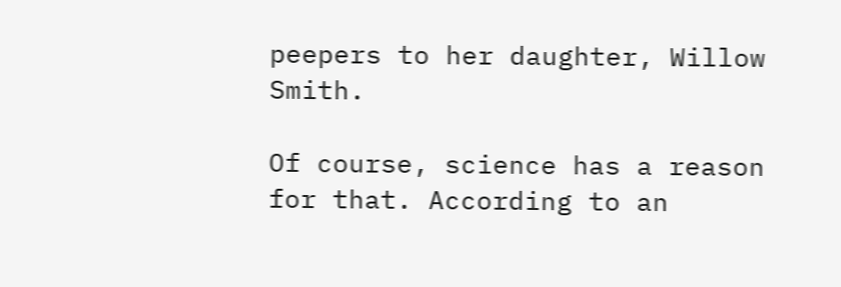peepers to her daughter, Willow Smith.

Of course, science has a reason for that. According to an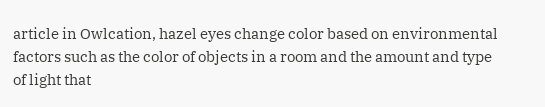article in Owlcation, hazel eyes change color based on environmental factors such as the color of objects in a room and the amount and type of light that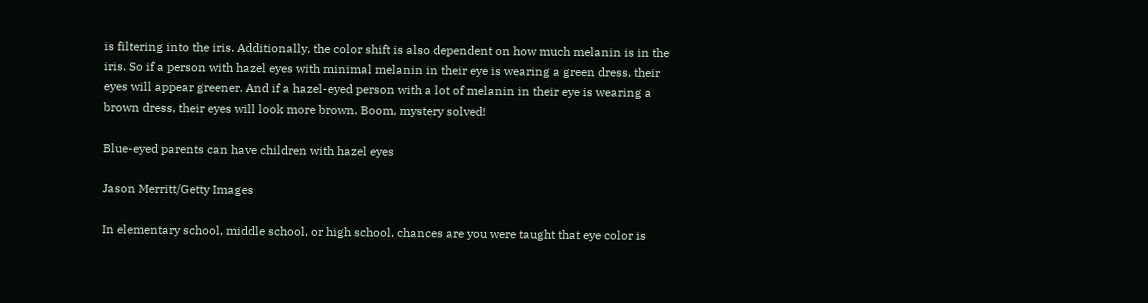is filtering into the iris. Additionally, the color shift is also dependent on how much melanin is in the iris. So if a person with hazel eyes with minimal melanin in their eye is wearing a green dress, their eyes will appear greener. And if a hazel-eyed person with a lot of melanin in their eye is wearing a brown dress, their eyes will look more brown. Boom, mystery solved!

Blue-eyed parents can have children with hazel eyes

Jason Merritt/Getty Images

In elementary school, middle school, or high school, chances are you were taught that eye color is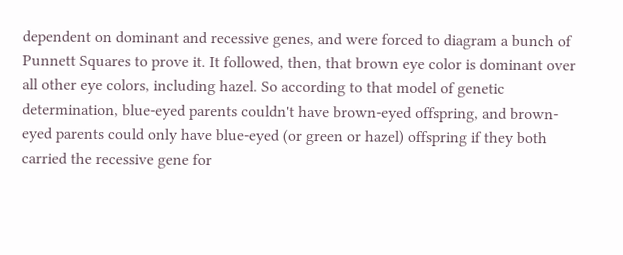dependent on dominant and recessive genes, and were forced to diagram a bunch of Punnett Squares to prove it. It followed, then, that brown eye color is dominant over all other eye colors, including hazel. So according to that model of genetic determination, blue-eyed parents couldn't have brown-eyed offspring, and brown-eyed parents could only have blue-eyed (or green or hazel) offspring if they both carried the recessive gene for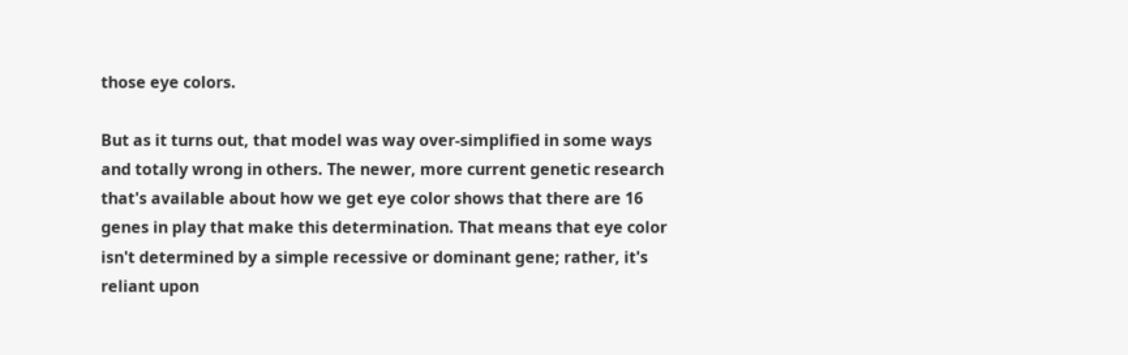those eye colors.

But as it turns out, that model was way over-simplified in some ways and totally wrong in others. The newer, more current genetic research that's available about how we get eye color shows that there are 16 genes in play that make this determination. That means that eye color isn't determined by a simple recessive or dominant gene; rather, it's reliant upon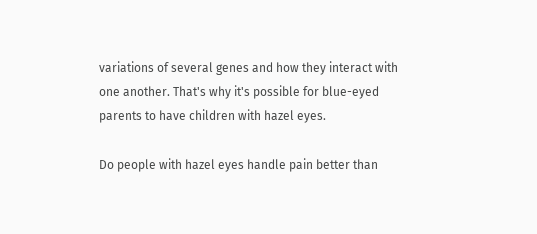variations of several genes and how they interact with one another. That's why it's possible for blue-eyed parents to have children with hazel eyes.

Do people with hazel eyes handle pain better than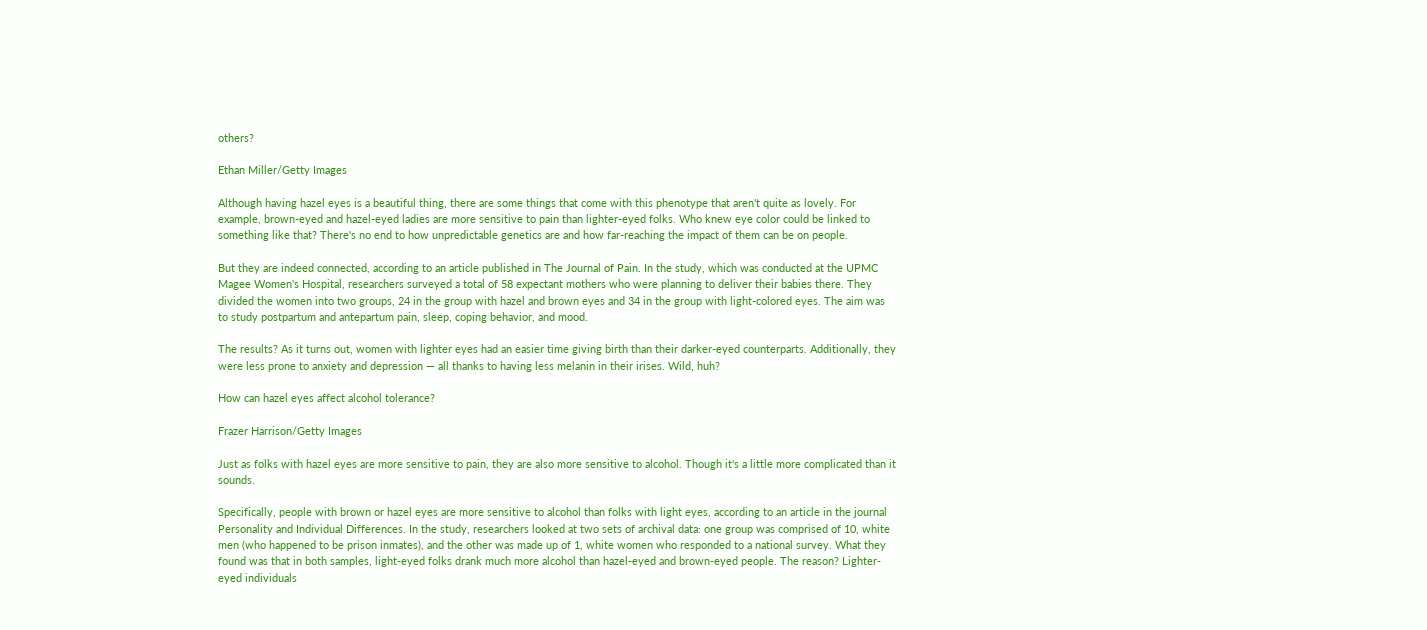others?

Ethan Miller/Getty Images

Although having hazel eyes is a beautiful thing, there are some things that come with this phenotype that aren't quite as lovely. For example, brown-eyed and hazel-eyed ladies are more sensitive to pain than lighter-eyed folks. Who knew eye color could be linked to something like that? There's no end to how unpredictable genetics are and how far-reaching the impact of them can be on people.

But they are indeed connected, according to an article published in The Journal of Pain. In the study, which was conducted at the UPMC Magee Women's Hospital, researchers surveyed a total of 58 expectant mothers who were planning to deliver their babies there. They divided the women into two groups, 24 in the group with hazel and brown eyes and 34 in the group with light-colored eyes. The aim was to study postpartum and antepartum pain, sleep, coping behavior, and mood.

The results? As it turns out, women with lighter eyes had an easier time giving birth than their darker-eyed counterparts. Additionally, they were less prone to anxiety and depression — all thanks to having less melanin in their irises. Wild, huh?

How can hazel eyes affect alcohol tolerance?

Frazer Harrison/Getty Images

Just as folks with hazel eyes are more sensitive to pain, they are also more sensitive to alcohol. Though it's a little more complicated than it sounds.

Specifically, people with brown or hazel eyes are more sensitive to alcohol than folks with light eyes, according to an article in the journal Personality and Individual Differences. In the study, researchers looked at two sets of archival data: one group was comprised of 10, white men (who happened to be prison inmates), and the other was made up of 1, white women who responded to a national survey. What they found was that in both samples, light-eyed folks drank much more alcohol than hazel-eyed and brown-eyed people. The reason? Lighter-eyed individuals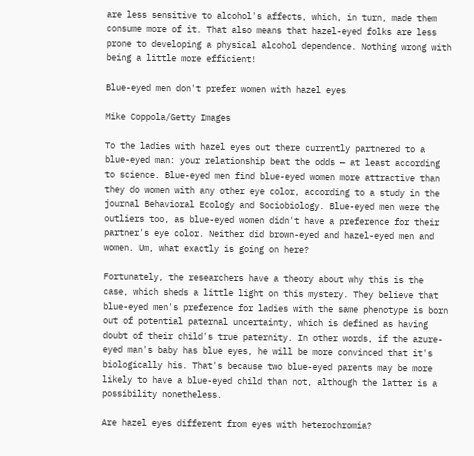are less sensitive to alcohol's affects, which, in turn, made them consume more of it. That also means that hazel-eyed folks are less prone to developing a physical alcohol dependence. Nothing wrong with being a little more efficient!

Blue-eyed men don't prefer women with hazel eyes

Mike Coppola/Getty Images

To the ladies with hazel eyes out there currently partnered to a blue-eyed man: your relationship beat the odds — at least according to science. Blue-eyed men find blue-eyed women more attractive than they do women with any other eye color, according to a study in the journal Behavioral Ecology and Sociobiology. Blue-eyed men were the outliers too, as blue-eyed women didn't have a preference for their partner's eye color. Neither did brown-eyed and hazel-eyed men and women. Um, what exactly is going on here?

Fortunately, the researchers have a theory about why this is the case, which sheds a little light on this mystery. They believe that blue-eyed men's preference for ladies with the same phenotype is born out of potential paternal uncertainty, which is defined as having doubt of their child's true paternity. In other words, if the azure-eyed man's baby has blue eyes, he will be more convinced that it's biologically his. That's because two blue-eyed parents may be more likely to have a blue-eyed child than not, although the latter is a possibility nonetheless.

Are hazel eyes different from eyes with heterochromia?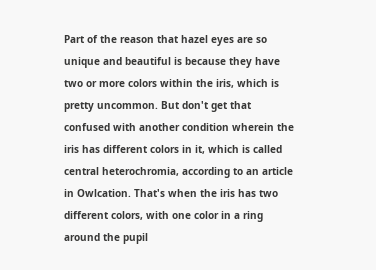Part of the reason that hazel eyes are so unique and beautiful is because they have two or more colors within the iris, which is pretty uncommon. But don't get that confused with another condition wherein the iris has different colors in it, which is called central heterochromia, according to an article in Owlcation. That's when the iris has two different colors, with one color in a ring around the pupil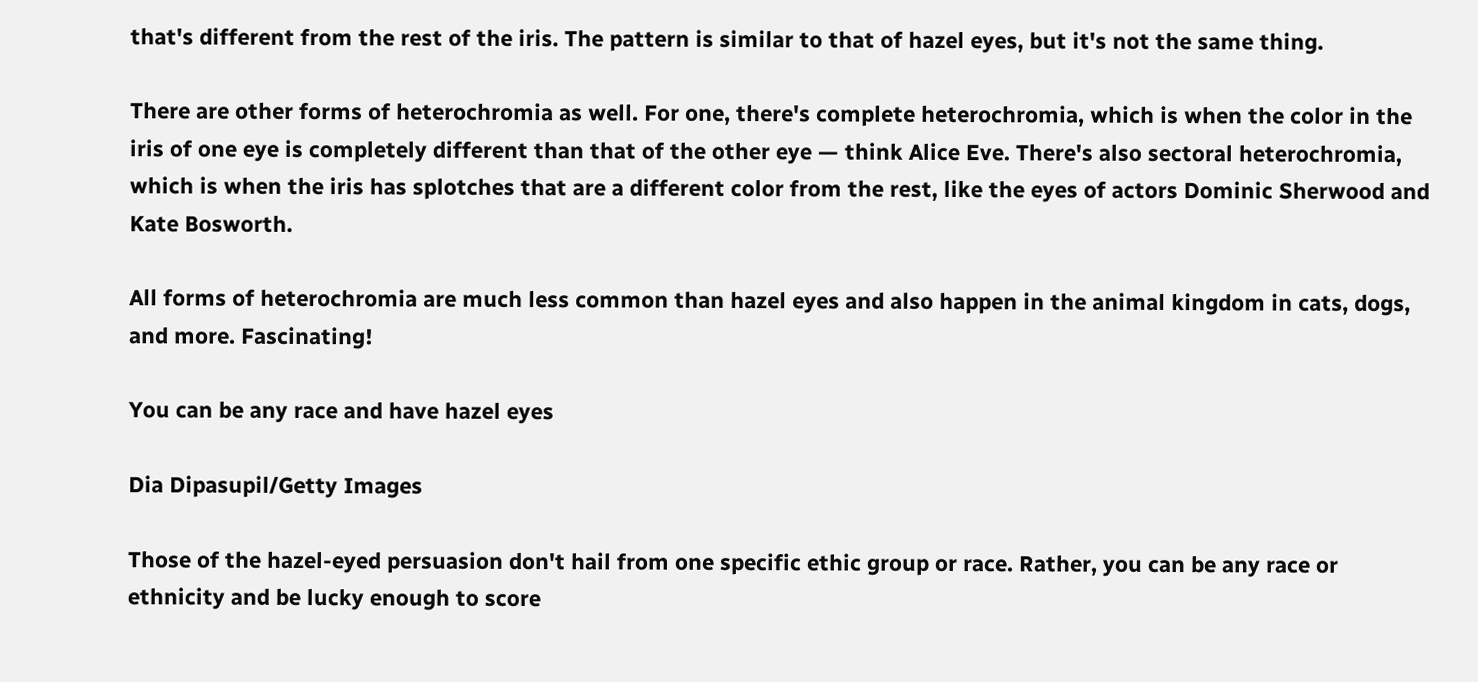that's different from the rest of the iris. The pattern is similar to that of hazel eyes, but it's not the same thing.

There are other forms of heterochromia as well. For one, there's complete heterochromia, which is when the color in the iris of one eye is completely different than that of the other eye — think Alice Eve. There's also sectoral heterochromia, which is when the iris has splotches that are a different color from the rest, like the eyes of actors Dominic Sherwood and Kate Bosworth.

All forms of heterochromia are much less common than hazel eyes and also happen in the animal kingdom in cats, dogs, and more. Fascinating!

You can be any race and have hazel eyes

Dia Dipasupil/Getty Images

Those of the hazel-eyed persuasion don't hail from one specific ethic group or race. Rather, you can be any race or ethnicity and be lucky enough to score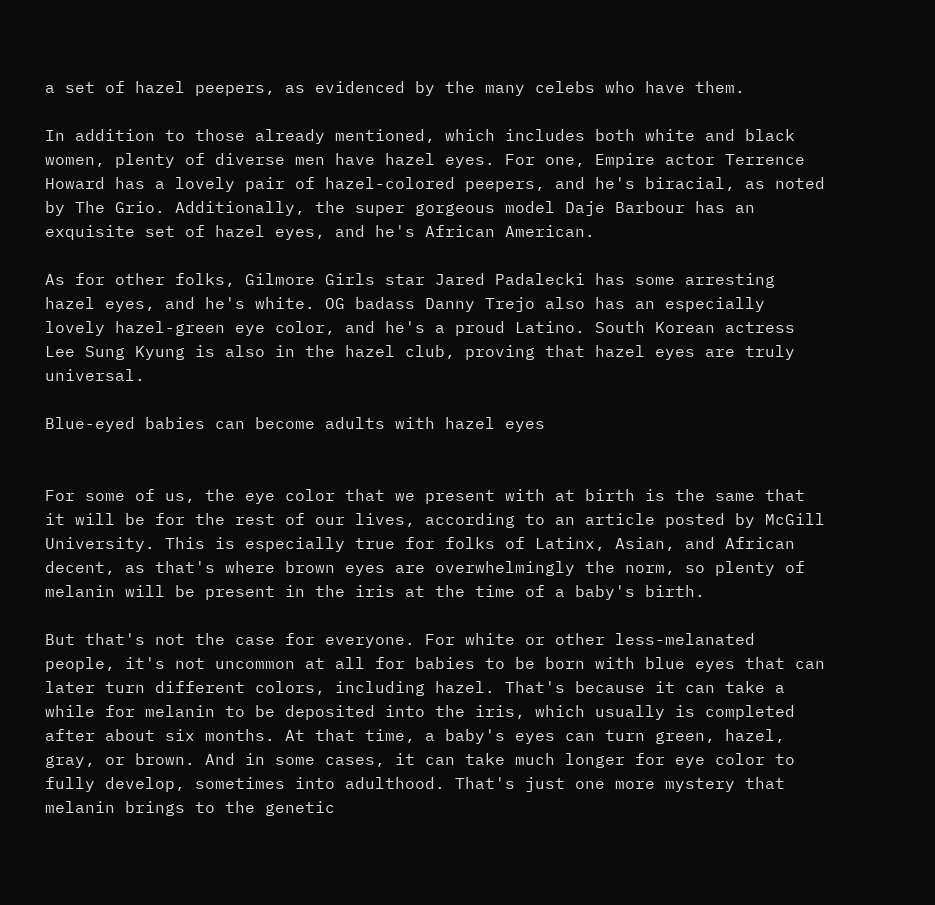a set of hazel peepers, as evidenced by the many celebs who have them.

In addition to those already mentioned, which includes both white and black women, plenty of diverse men have hazel eyes. For one, Empire actor Terrence Howard has a lovely pair of hazel-colored peepers, and he's biracial, as noted by The Grio. Additionally, the super gorgeous model Daje Barbour has an exquisite set of hazel eyes, and he's African American.

As for other folks, Gilmore Girls star Jared Padalecki has some arresting hazel eyes, and he's white. OG badass Danny Trejo also has an especially lovely hazel-green eye color, and he's a proud Latino. South Korean actress Lee Sung Kyung is also in the hazel club, proving that hazel eyes are truly universal.

Blue-eyed babies can become adults with hazel eyes


For some of us, the eye color that we present with at birth is the same that it will be for the rest of our lives, according to an article posted by McGill University. This is especially true for folks of Latinx, Asian, and African decent, as that's where brown eyes are overwhelmingly the norm, so plenty of melanin will be present in the iris at the time of a baby's birth.

But that's not the case for everyone. For white or other less-melanated people, it's not uncommon at all for babies to be born with blue eyes that can later turn different colors, including hazel. That's because it can take a while for melanin to be deposited into the iris, which usually is completed after about six months. At that time, a baby's eyes can turn green, hazel, gray, or brown. And in some cases, it can take much longer for eye color to fully develop, sometimes into adulthood. That's just one more mystery that melanin brings to the genetic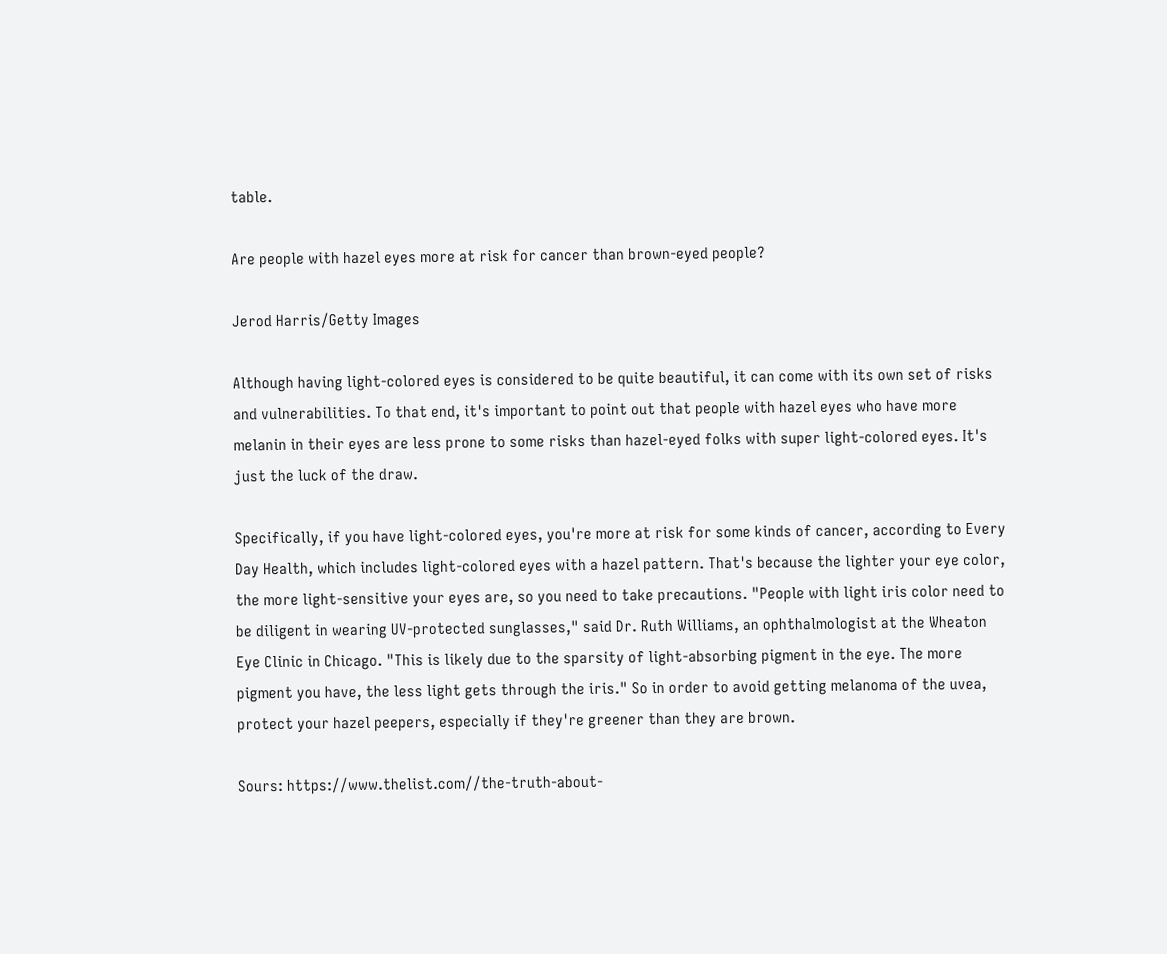table.

Are people with hazel eyes more at risk for cancer than brown-eyed people?

Jerod Harris/Getty Images

Although having light-colored eyes is considered to be quite beautiful, it can come with its own set of risks and vulnerabilities. To that end, it's important to point out that people with hazel eyes who have more melanin in their eyes are less prone to some risks than hazel-eyed folks with super light-colored eyes. It's just the luck of the draw.

Specifically, if you have light-colored eyes, you're more at risk for some kinds of cancer, according to Every Day Health, which includes light-colored eyes with a hazel pattern. That's because the lighter your eye color, the more light-sensitive your eyes are, so you need to take precautions. "People with light iris color need to be diligent in wearing UV-protected sunglasses," said Dr. Ruth Williams, an ophthalmologist at the Wheaton Eye Clinic in Chicago. "This is likely due to the sparsity of light-absorbing pigment in the eye. The more pigment you have, the less light gets through the iris." So in order to avoid getting melanoma of the uvea, protect your hazel peepers, especially if they're greener than they are brown.

Sours: https://www.thelist.com//the-truth-about-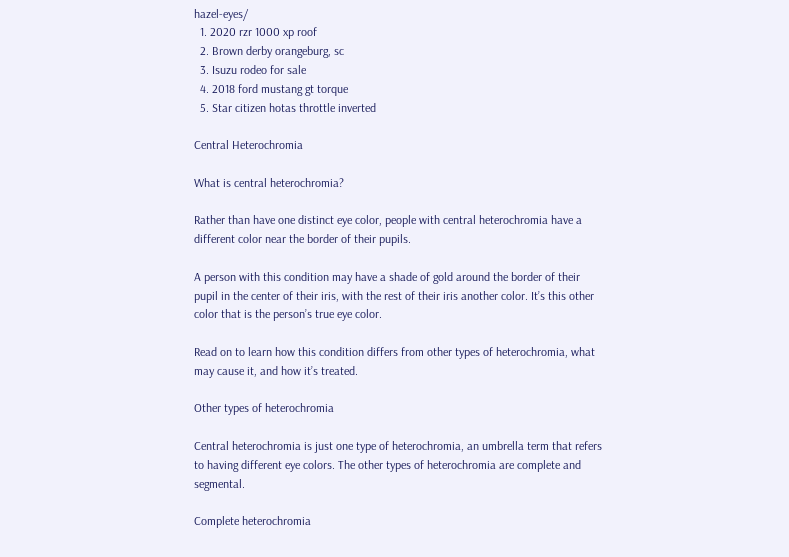hazel-eyes/
  1. 2020 rzr 1000 xp roof
  2. Brown derby orangeburg, sc
  3. Isuzu rodeo for sale
  4. 2018 ford mustang gt torque
  5. Star citizen hotas throttle inverted

Central Heterochromia

What is central heterochromia?

Rather than have one distinct eye color, people with central heterochromia have a different color near the border of their pupils.

A person with this condition may have a shade of gold around the border of their pupil in the center of their iris, with the rest of their iris another color. It’s this other color that is the person’s true eye color.

Read on to learn how this condition differs from other types of heterochromia, what may cause it, and how it’s treated.

Other types of heterochromia

Central heterochromia is just one type of heterochromia, an umbrella term that refers to having different eye colors. The other types of heterochromia are complete and segmental.

Complete heterochromia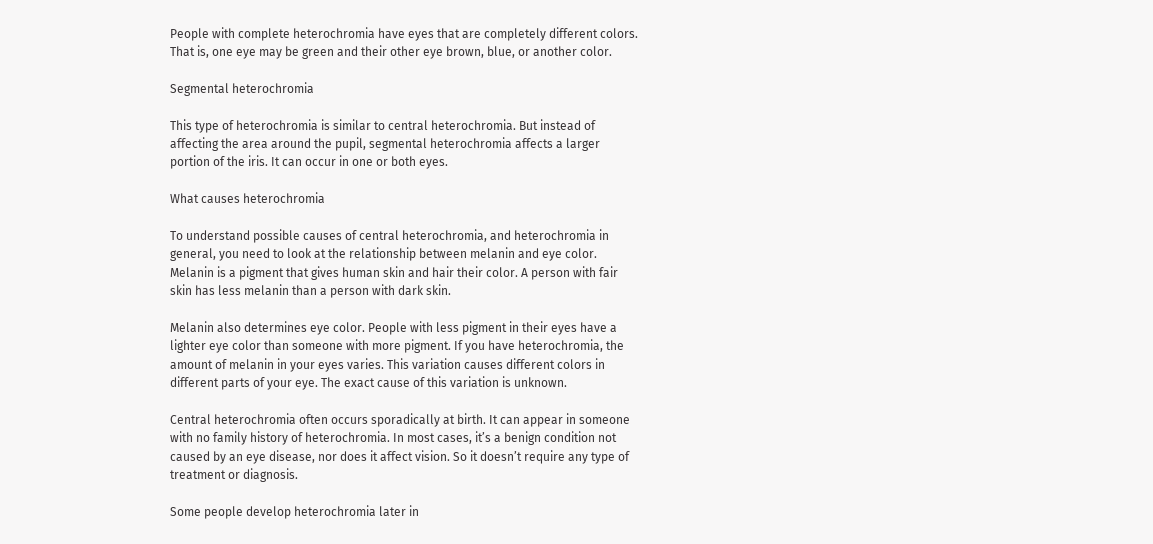People with complete heterochromia have eyes that are completely different colors. That is, one eye may be green and their other eye brown, blue, or another color.

Segmental heterochromia

This type of heterochromia is similar to central heterochromia. But instead of affecting the area around the pupil, segmental heterochromia affects a larger portion of the iris. It can occur in one or both eyes.

What causes heterochromia

To understand possible causes of central heterochromia, and heterochromia in general, you need to look at the relationship between melanin and eye color. Melanin is a pigment that gives human skin and hair their color. A person with fair skin has less melanin than a person with dark skin.

Melanin also determines eye color. People with less pigment in their eyes have a lighter eye color than someone with more pigment. If you have heterochromia, the amount of melanin in your eyes varies. This variation causes different colors in different parts of your eye. The exact cause of this variation is unknown.

Central heterochromia often occurs sporadically at birth. It can appear in someone with no family history of heterochromia. In most cases, it’s a benign condition not caused by an eye disease, nor does it affect vision. So it doesn’t require any type of treatment or diagnosis.

Some people develop heterochromia later in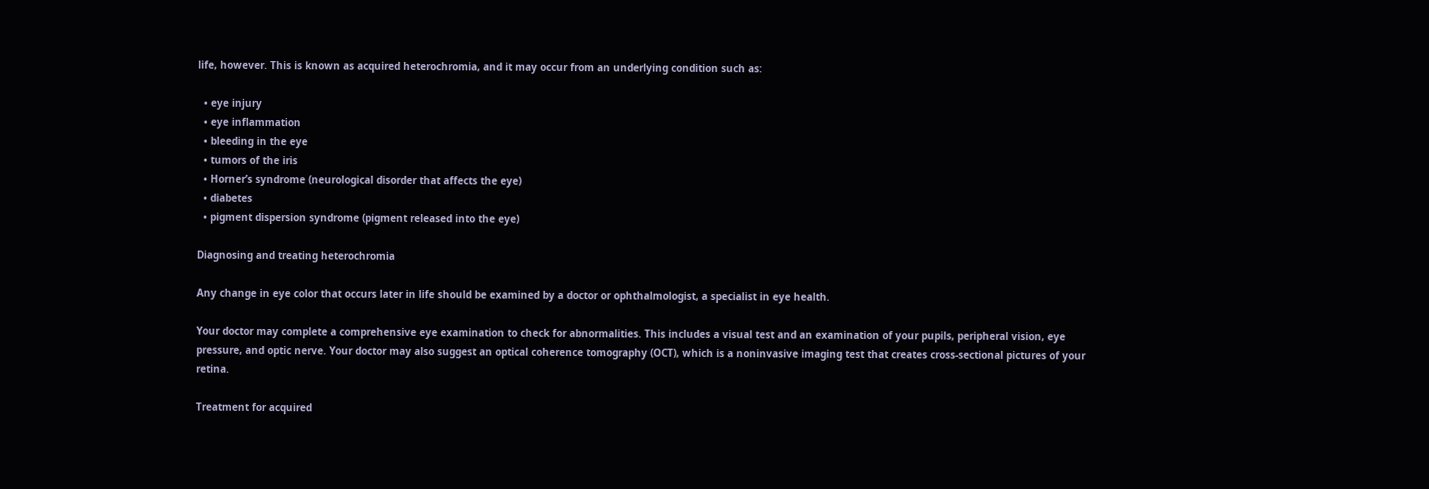life, however. This is known as acquired heterochromia, and it may occur from an underlying condition such as:

  • eye injury
  • eye inflammation
  • bleeding in the eye
  • tumors of the iris
  • Horner’s syndrome (neurological disorder that affects the eye)
  • diabetes
  • pigment dispersion syndrome (pigment released into the eye)

Diagnosing and treating heterochromia

Any change in eye color that occurs later in life should be examined by a doctor or ophthalmologist, a specialist in eye health.

Your doctor may complete a comprehensive eye examination to check for abnormalities. This includes a visual test and an examination of your pupils, peripheral vision, eye pressure, and optic nerve. Your doctor may also suggest an optical coherence tomography (OCT), which is a noninvasive imaging test that creates cross-sectional pictures of your retina.

Treatment for acquired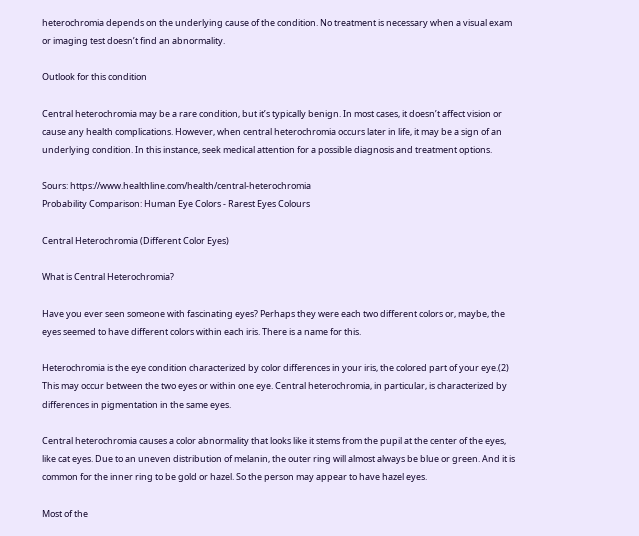heterochromia depends on the underlying cause of the condition. No treatment is necessary when a visual exam or imaging test doesn’t find an abnormality.

Outlook for this condition

Central heterochromia may be a rare condition, but it’s typically benign. In most cases, it doesn’t affect vision or cause any health complications. However, when central heterochromia occurs later in life, it may be a sign of an underlying condition. In this instance, seek medical attention for a possible diagnosis and treatment options.

Sours: https://www.healthline.com/health/central-heterochromia
Probability Comparison: Human Eye Colors - Rarest Eyes Colours

Central Heterochromia (Different Color Eyes)

What is Central Heterochromia?

Have you ever seen someone with fascinating eyes? Perhaps they were each two different colors or, maybe, the eyes seemed to have different colors within each iris. There is a name for this.

Heterochromia is the eye condition characterized by color differences in your iris, the colored part of your eye.(2) This may occur between the two eyes or within one eye. Central heterochromia, in particular, is characterized by differences in pigmentation in the same eyes.

Central heterochromia causes a color abnormality that looks like it stems from the pupil at the center of the eyes, like cat eyes. Due to an uneven distribution of melanin, the outer ring will almost always be blue or green. And it is common for the inner ring to be gold or hazel. So the person may appear to have hazel eyes.

Most of the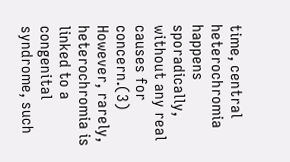time, central heterochromia happens sporadically, without any real causes for concern.(3) However, rarely, heterochromia is linked to a congenital syndrome, such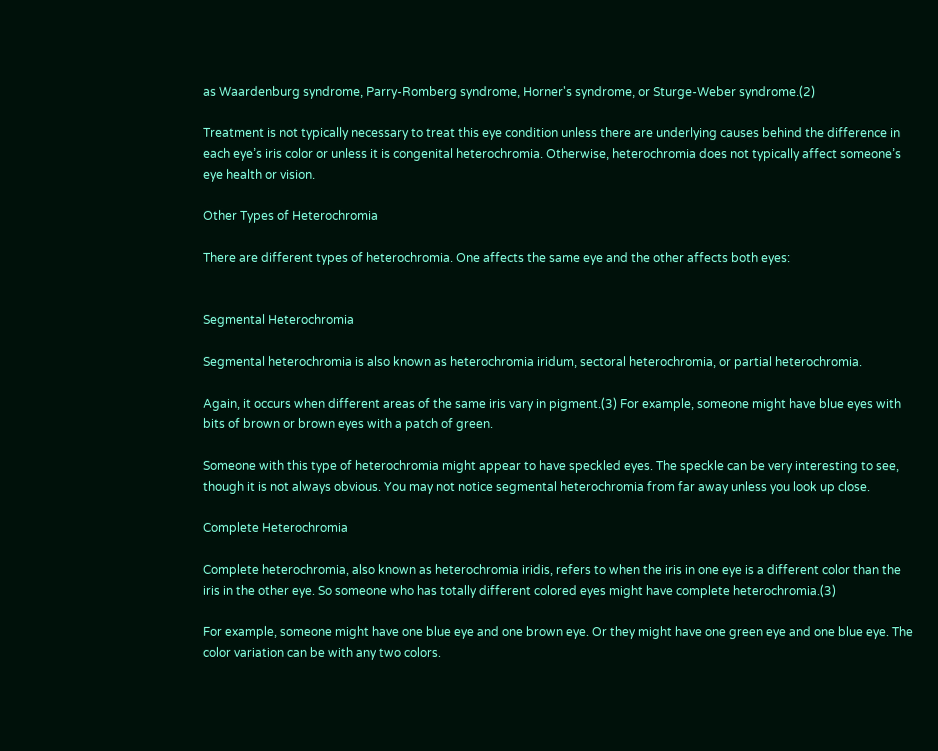as Waardenburg syndrome, Parry-Romberg syndrome, Horner's syndrome, or Sturge-Weber syndrome.(2)

Treatment is not typically necessary to treat this eye condition unless there are underlying causes behind the difference in each eye’s iris color or unless it is congenital heterochromia. Otherwise, heterochromia does not typically affect someone’s eye health or vision.

Other Types of Heterochromia

There are different types of heterochromia. One affects the same eye and the other affects both eyes:


Segmental Heterochromia

Segmental heterochromia is also known as heterochromia iridum, sectoral heterochromia, or partial heterochromia.

Again, it occurs when different areas of the same iris vary in pigment.(3) For example, someone might have blue eyes with bits of brown or brown eyes with a patch of green.

Someone with this type of heterochromia might appear to have speckled eyes. The speckle can be very interesting to see, though it is not always obvious. You may not notice segmental heterochromia from far away unless you look up close.

Complete Heterochromia

Complete heterochromia, also known as heterochromia iridis, refers to when the iris in one eye is a different color than the iris in the other eye. So someone who has totally different colored eyes might have complete heterochromia.(3)

For example, someone might have one blue eye and one brown eye. Or they might have one green eye and one blue eye. The color variation can be with any two colors.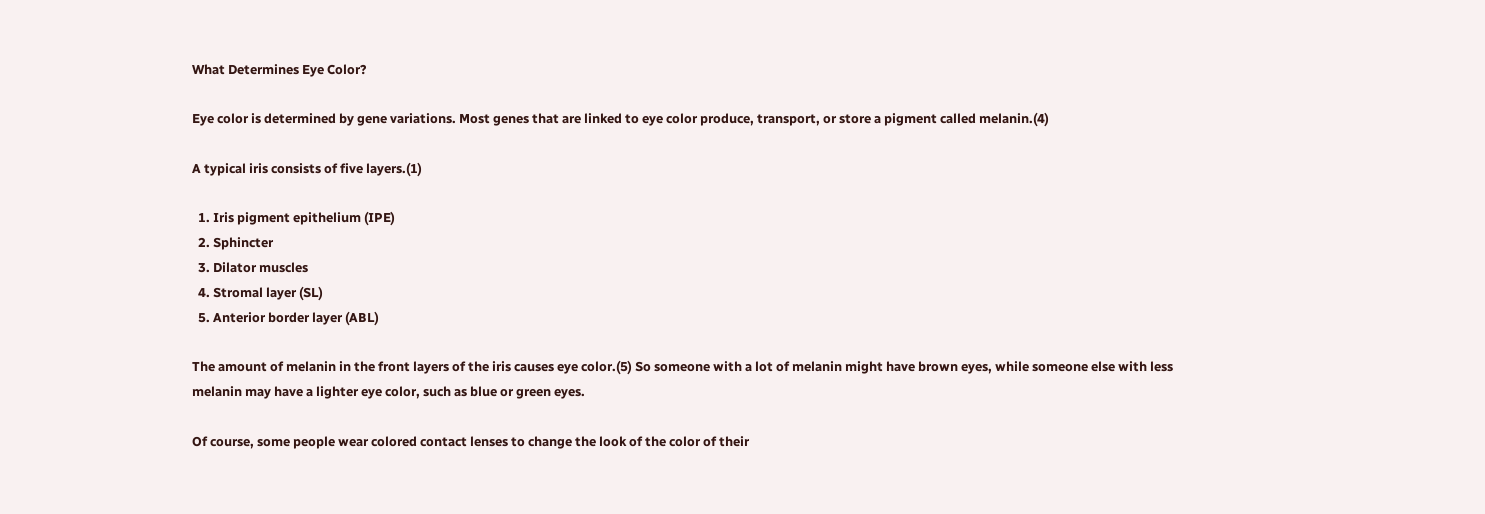What Determines Eye Color?

Eye color is determined by gene variations. Most genes that are linked to eye color produce, transport, or store a pigment called melanin.(4)

A typical iris consists of five layers.(1)

  1. Iris pigment epithelium (IPE)
  2. Sphincter
  3. Dilator muscles
  4. Stromal layer (SL)
  5. Anterior border layer (ABL)

The amount of melanin in the front layers of the iris causes eye color.(5) So someone with a lot of melanin might have brown eyes, while someone else with less melanin may have a lighter eye color, such as blue or green eyes.

Of course, some people wear colored contact lenses to change the look of the color of their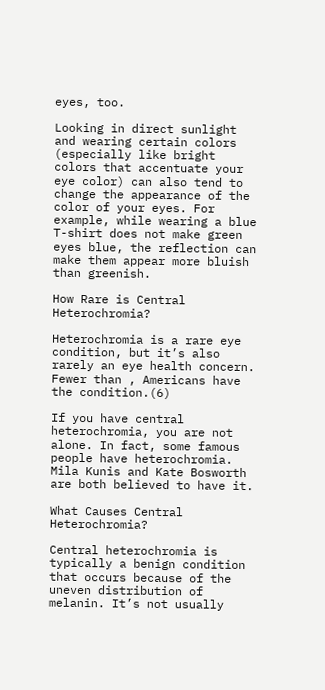eyes, too.

Looking in direct sunlight and wearing certain colors (especially like bright colors that accentuate your eye color) can also tend to change the appearance of the color of your eyes. For example, while wearing a blue T-shirt does not make green eyes blue, the reflection can make them appear more bluish than greenish.

How Rare is Central Heterochromia?

Heterochromia is a rare eye condition, but it’s also rarely an eye health concern. Fewer than , Americans have the condition.(6)

If you have central heterochromia, you are not alone. In fact, some famous people have heterochromia. Mila Kunis and Kate Bosworth are both believed to have it.

What Causes Central Heterochromia?

Central heterochromia is typically a benign condition that occurs because of the uneven distribution of melanin. It’s not usually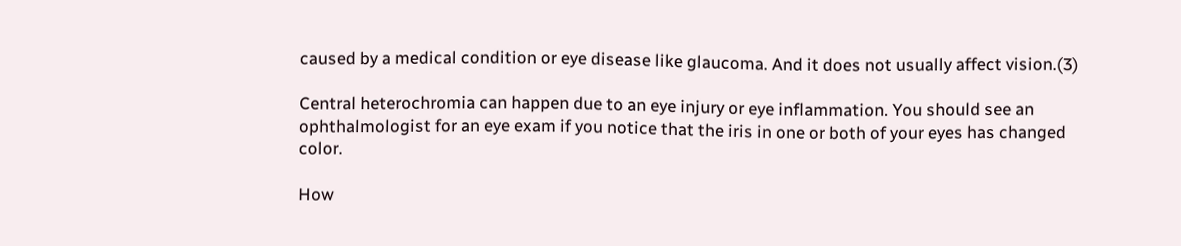caused by a medical condition or eye disease like glaucoma. And it does not usually affect vision.(3)

Central heterochromia can happen due to an eye injury or eye inflammation. You should see an ophthalmologist for an eye exam if you notice that the iris in one or both of your eyes has changed color.

How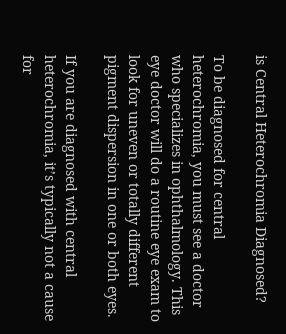is Central Heterochromia Diagnosed?

To be diagnosed for central heterochromia, you must see a doctor who specializes in ophthalmology. This eye doctor will do a routine eye exam to look for uneven or totally different pigment dispersion in one or both eyes.

If you are diagnosed with central heterochromia, it’s typically not a cause for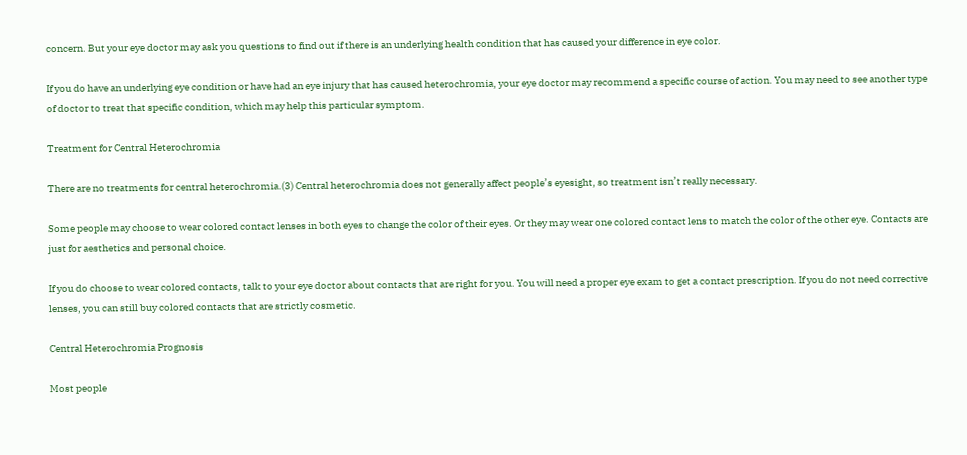concern. But your eye doctor may ask you questions to find out if there is an underlying health condition that has caused your difference in eye color.

If you do have an underlying eye condition or have had an eye injury that has caused heterochromia, your eye doctor may recommend a specific course of action. You may need to see another type of doctor to treat that specific condition, which may help this particular symptom.

Treatment for Central Heterochromia

There are no treatments for central heterochromia.(3) Central heterochromia does not generally affect people’s eyesight, so treatment isn’t really necessary.

Some people may choose to wear colored contact lenses in both eyes to change the color of their eyes. Or they may wear one colored contact lens to match the color of the other eye. Contacts are just for aesthetics and personal choice.

If you do choose to wear colored contacts, talk to your eye doctor about contacts that are right for you. You will need a proper eye exam to get a contact prescription. If you do not need corrective lenses, you can still buy colored contacts that are strictly cosmetic.

Central Heterochromia Prognosis

Most people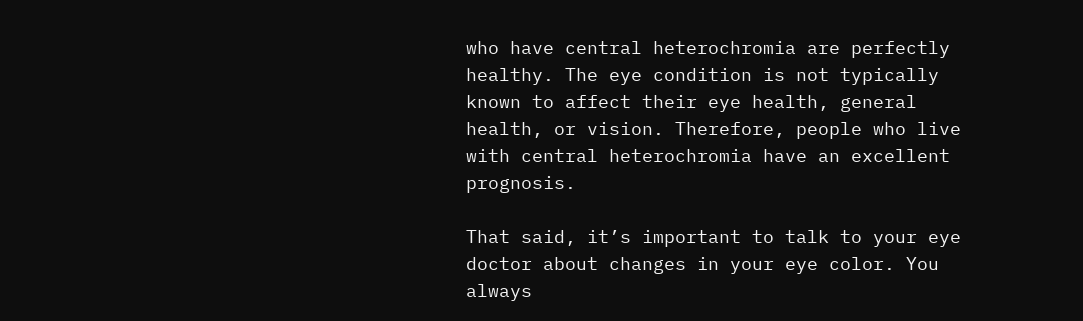who have central heterochromia are perfectly healthy. The eye condition is not typically known to affect their eye health, general health, or vision. Therefore, people who live with central heterochromia have an excellent prognosis.

That said, it’s important to talk to your eye doctor about changes in your eye color. You always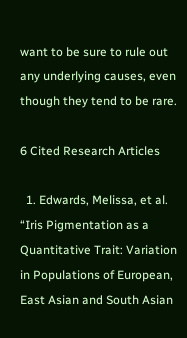want to be sure to rule out any underlying causes, even though they tend to be rare.

6 Cited Research Articles

  1. Edwards, Melissa, et al. “Iris Pigmentation as a Quantitative Trait: Variation in Populations of European, East Asian and South Asian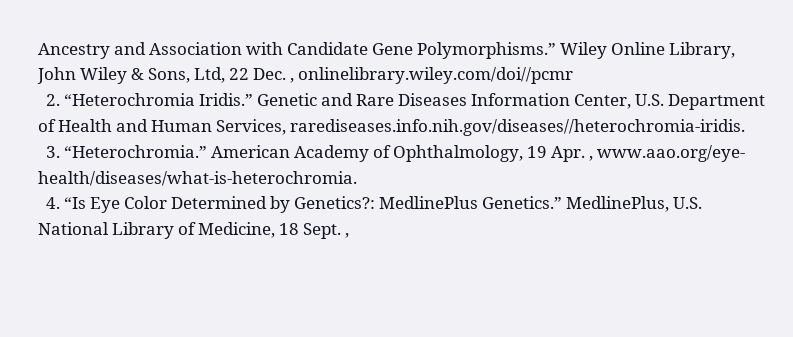Ancestry and Association with Candidate Gene Polymorphisms.” Wiley Online Library, John Wiley & Sons, Ltd, 22 Dec. , onlinelibrary.wiley.com/doi//pcmr
  2. “Heterochromia Iridis.” Genetic and Rare Diseases Information Center, U.S. Department of Health and Human Services, rarediseases.info.nih.gov/diseases//heterochromia-iridis.
  3. “Heterochromia.” American Academy of Ophthalmology, 19 Apr. , www.aao.org/eye-health/diseases/what-is-heterochromia.
  4. “Is Eye Color Determined by Genetics?: MedlinePlus Genetics.” MedlinePlus, U.S. National Library of Medicine, 18 Sept. ,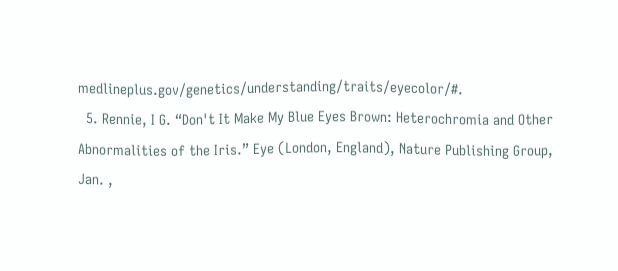medlineplus.gov/genetics/understanding/traits/eyecolor/#.
  5. Rennie, I G. “Don't It Make My Blue Eyes Brown: Heterochromia and Other Abnormalities of the Iris.” Eye (London, England), Nature Publishing Group, Jan. ,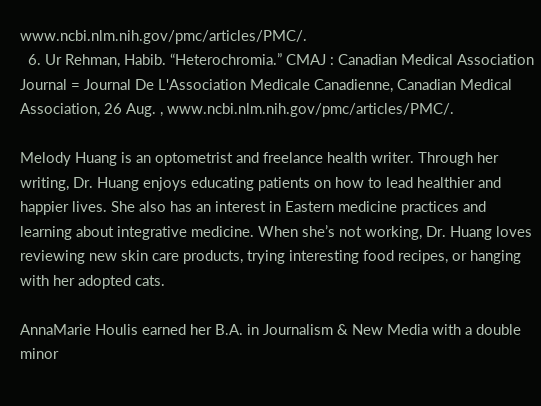www.ncbi.nlm.nih.gov/pmc/articles/PMC/.
  6. Ur Rehman, Habib. “Heterochromia.” CMAJ : Canadian Medical Association Journal = Journal De L'Association Medicale Canadienne, Canadian Medical Association, 26 Aug. , www.ncbi.nlm.nih.gov/pmc/articles/PMC/.

Melody Huang is an optometrist and freelance health writer. Through her writing, Dr. Huang enjoys educating patients on how to lead healthier and happier lives. She also has an interest in Eastern medicine practices and learning about integrative medicine. When she’s not working, Dr. Huang loves reviewing new skin care products, trying interesting food recipes, or hanging with her adopted cats.

AnnaMarie Houlis earned her B.A. in Journalism & New Media with a double minor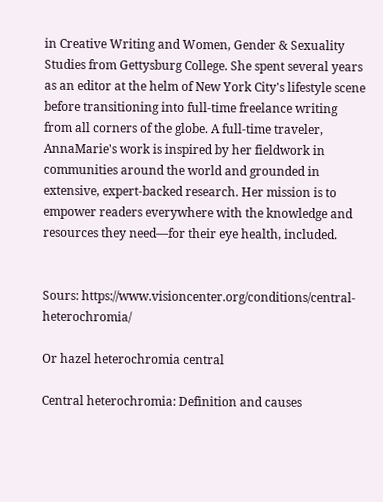in Creative Writing and Women, Gender & Sexuality Studies from Gettysburg College. She spent several years as an editor at the helm of New York City's lifestyle scene before transitioning into full-time freelance writing from all corners of the globe. A full-time traveler, AnnaMarie's work is inspired by her fieldwork in communities around the world and grounded in extensive, expert-backed research. Her mission is to empower readers everywhere with the knowledge and resources they need—for their eye health, included.


Sours: https://www.visioncenter.org/conditions/central-heterochromia/

Or hazel heterochromia central

Central heterochromia: Definition and causes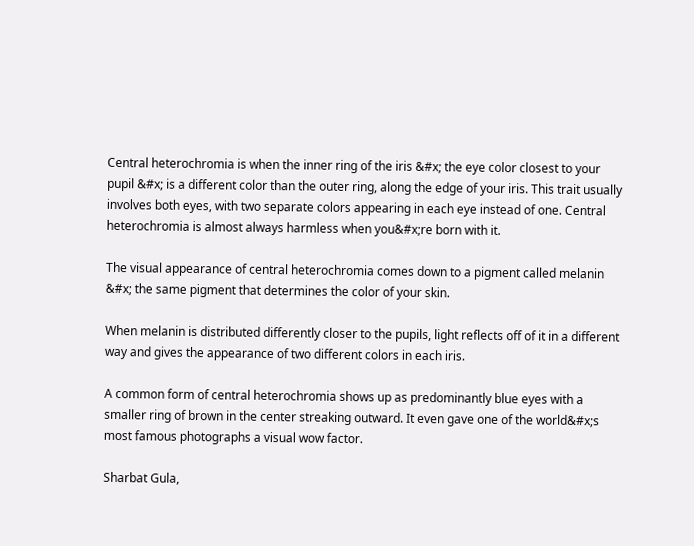Central heterochromia is when the inner ring of the iris &#x; the eye color closest to your pupil &#x; is a different color than the outer ring, along the edge of your iris. This trait usually involves both eyes, with two separate colors appearing in each eye instead of one. Central heterochromia is almost always harmless when you&#x;re born with it.

The visual appearance of central heterochromia comes down to a pigment called melanin &#x; the same pigment that determines the color of your skin.

When melanin is distributed differently closer to the pupils, light reflects off of it in a different way and gives the appearance of two different colors in each iris.

A common form of central heterochromia shows up as predominantly blue eyes with a smaller ring of brown in the center streaking outward. It even gave one of the world&#x;s most famous photographs a visual wow factor.

Sharbat Gula,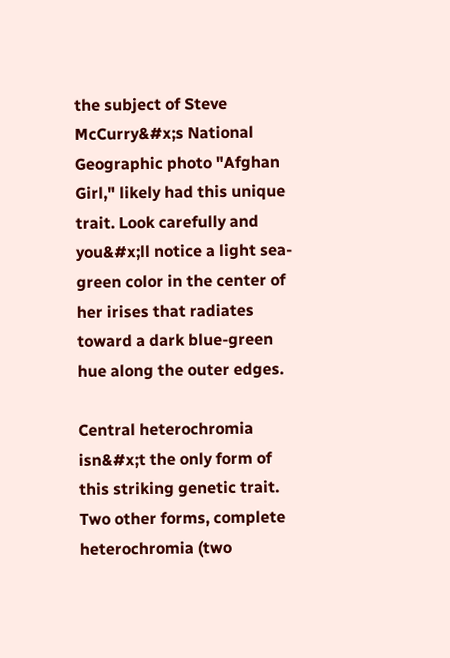the subject of Steve McCurry&#x;s National Geographic photo "Afghan Girl," likely had this unique trait. Look carefully and you&#x;ll notice a light sea-green color in the center of her irises that radiates toward a dark blue-green hue along the outer edges.

Central heterochromia isn&#x;t the only form of this striking genetic trait. Two other forms, complete heterochromia (two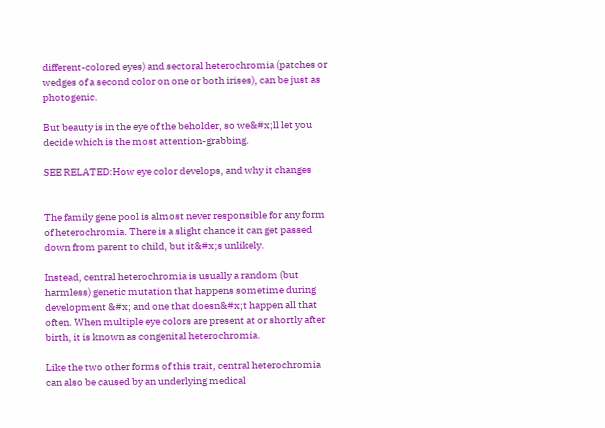different-colored eyes) and sectoral heterochromia (patches or wedges of a second color on one or both irises), can be just as photogenic.

But beauty is in the eye of the beholder, so we&#x;ll let you decide which is the most attention-grabbing.

SEE RELATED:How eye color develops, and why it changes


The family gene pool is almost never responsible for any form of heterochromia. There is a slight chance it can get passed down from parent to child, but it&#x;s unlikely.

Instead, central heterochromia is usually a random (but harmless) genetic mutation that happens sometime during development &#x; and one that doesn&#x;t happen all that often. When multiple eye colors are present at or shortly after birth, it is known as congenital heterochromia.

Like the two other forms of this trait, central heterochromia can also be caused by an underlying medical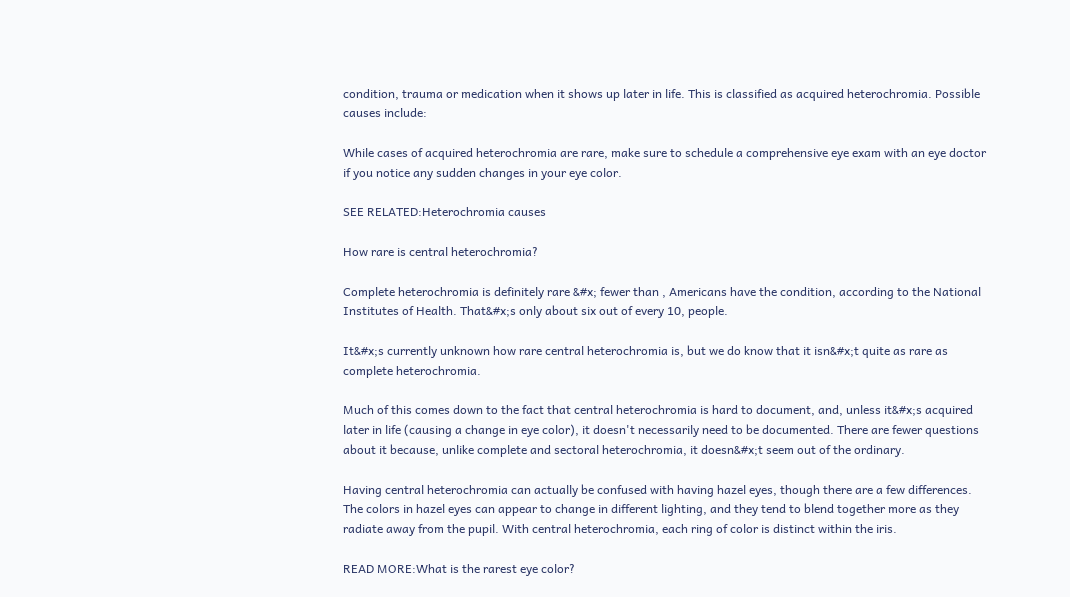condition, trauma or medication when it shows up later in life. This is classified as acquired heterochromia. Possible causes include:

While cases of acquired heterochromia are rare, make sure to schedule a comprehensive eye exam with an eye doctor if you notice any sudden changes in your eye color.

SEE RELATED:Heterochromia causes

How rare is central heterochromia?

Complete heterochromia is definitely rare &#x; fewer than , Americans have the condition, according to the National Institutes of Health. That&#x;s only about six out of every 10, people.

It&#x;s currently unknown how rare central heterochromia is, but we do know that it isn&#x;t quite as rare as complete heterochromia.

Much of this comes down to the fact that central heterochromia is hard to document, and, unless it&#x;s acquired later in life (causing a change in eye color), it doesn't necessarily need to be documented. There are fewer questions about it because, unlike complete and sectoral heterochromia, it doesn&#x;t seem out of the ordinary.

Having central heterochromia can actually be confused with having hazel eyes, though there are a few differences. The colors in hazel eyes can appear to change in different lighting, and they tend to blend together more as they radiate away from the pupil. With central heterochromia, each ring of color is distinct within the iris.

READ MORE:What is the rarest eye color?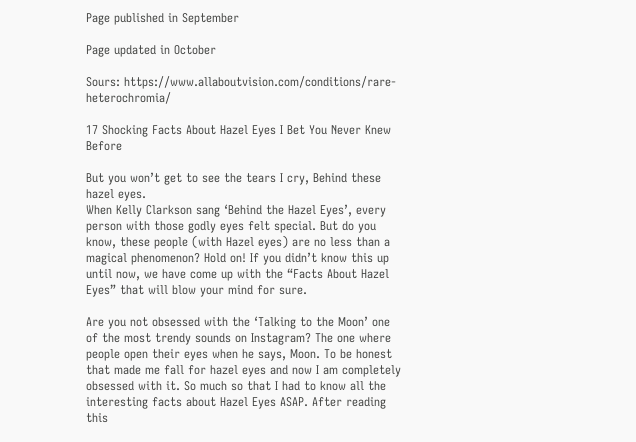Page published in September

Page updated in October

Sours: https://www.allaboutvision.com/conditions/rare-heterochromia/

17 Shocking Facts About Hazel Eyes I Bet You Never Knew Before

But you won’t get to see the tears I cry, Behind these hazel eyes.
When Kelly Clarkson sang ‘Behind the Hazel Eyes’, every person with those godly eyes felt special. But do you know, these people (with Hazel eyes) are no less than a magical phenomenon? Hold on! If you didn’t know this up until now, we have come up with the “Facts About Hazel Eyes” that will blow your mind for sure.

Are you not obsessed with the ‘Talking to the Moon’ one of the most trendy sounds on Instagram? The one where people open their eyes when he says, Moon. To be honest that made me fall for hazel eyes and now I am completely obsessed with it. So much so that I had to know all the interesting facts about Hazel Eyes ASAP. After reading this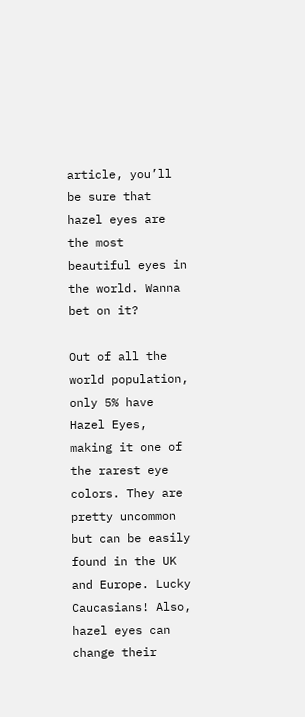article, you’ll be sure that hazel eyes are the most beautiful eyes in the world. Wanna bet on it?

Out of all the world population, only 5% have Hazel Eyes, making it one of the rarest eye colors. They are pretty uncommon but can be easily found in the UK and Europe. Lucky Caucasians! Also, hazel eyes can change their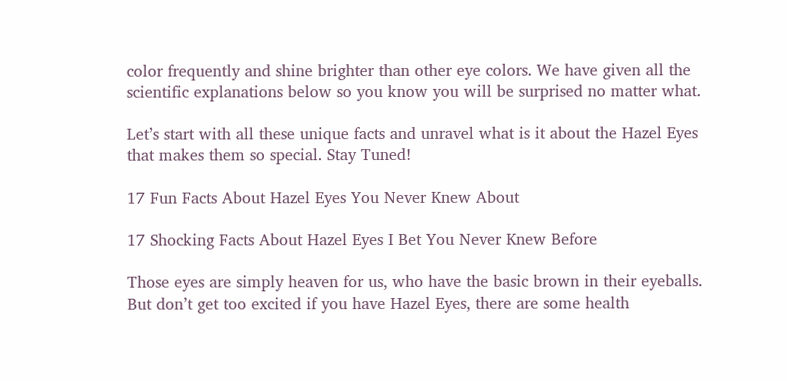color frequently and shine brighter than other eye colors. We have given all the scientific explanations below so you know you will be surprised no matter what.

Let’s start with all these unique facts and unravel what is it about the Hazel Eyes that makes them so special. Stay Tuned!

17 Fun Facts About Hazel Eyes You Never Knew About

17 Shocking Facts About Hazel Eyes I Bet You Never Knew Before

Those eyes are simply heaven for us, who have the basic brown in their eyeballs. But don’t get too excited if you have Hazel Eyes, there are some health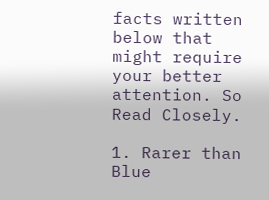facts written below that might require your better attention. So Read Closely.

1. Rarer than Blue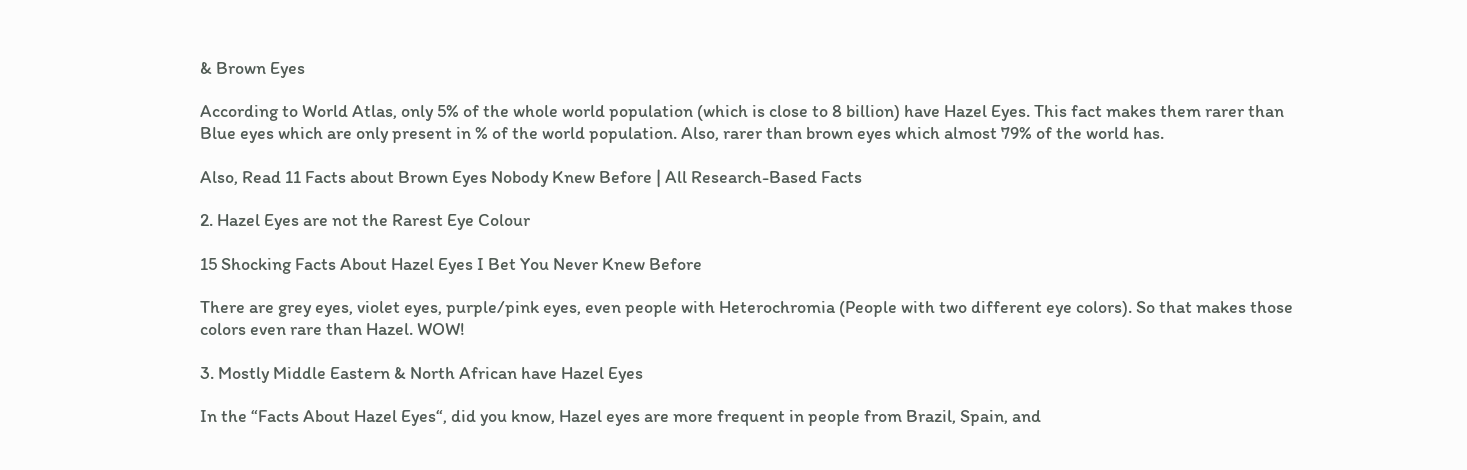& Brown Eyes

According to World Atlas, only 5% of the whole world population (which is close to 8 billion) have Hazel Eyes. This fact makes them rarer than Blue eyes which are only present in % of the world population. Also, rarer than brown eyes which almost 79% of the world has.

Also, Read 11 Facts about Brown Eyes Nobody Knew Before | All Research-Based Facts

2. Hazel Eyes are not the Rarest Eye Colour

15 Shocking Facts About Hazel Eyes I Bet You Never Knew Before

There are grey eyes, violet eyes, purple/pink eyes, even people with Heterochromia (People with two different eye colors). So that makes those colors even rare than Hazel. WOW!

3. Mostly Middle Eastern & North African have Hazel Eyes

In the “Facts About Hazel Eyes“, did you know, Hazel eyes are more frequent in people from Brazil, Spain, and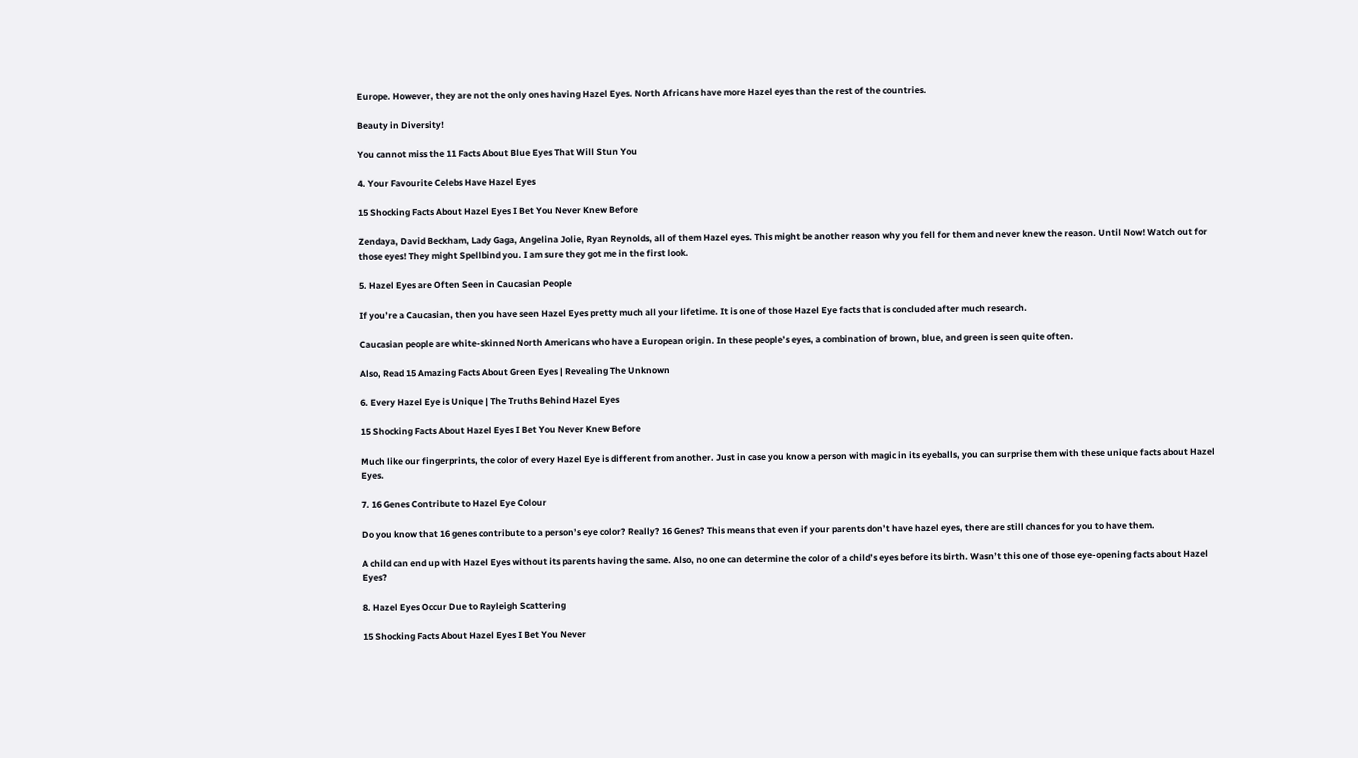Europe. However, they are not the only ones having Hazel Eyes. North Africans have more Hazel eyes than the rest of the countries.

Beauty in Diversity!

You cannot miss the 11 Facts About Blue Eyes That Will Stun You

4. Your Favourite Celebs Have Hazel Eyes

15 Shocking Facts About Hazel Eyes I Bet You Never Knew Before

Zendaya, David Beckham, Lady Gaga, Angelina Jolie, Ryan Reynolds, all of them Hazel eyes. This might be another reason why you fell for them and never knew the reason. Until Now! Watch out for those eyes! They might Spellbind you. I am sure they got me in the first look.

5. Hazel Eyes are Often Seen in Caucasian People

If you’re a Caucasian, then you have seen Hazel Eyes pretty much all your lifetime. It is one of those Hazel Eye facts that is concluded after much research.

Caucasian people are white-skinned North Americans who have a European origin. In these people’s eyes, a combination of brown, blue, and green is seen quite often.

Also, Read 15 Amazing Facts About Green Eyes | Revealing The Unknown

6. Every Hazel Eye is Unique | The Truths Behind Hazel Eyes

15 Shocking Facts About Hazel Eyes I Bet You Never Knew Before

Much like our fingerprints, the color of every Hazel Eye is different from another. Just in case you know a person with magic in its eyeballs, you can surprise them with these unique facts about Hazel Eyes.

7. 16 Genes Contribute to Hazel Eye Colour

Do you know that 16 genes contribute to a person’s eye color? Really? 16 Genes? This means that even if your parents don’t have hazel eyes, there are still chances for you to have them.

A child can end up with Hazel Eyes without its parents having the same. Also, no one can determine the color of a child’s eyes before its birth. Wasn’t this one of those eye-opening facts about Hazel Eyes?

8. Hazel Eyes Occur Due to Rayleigh Scattering

15 Shocking Facts About Hazel Eyes I Bet You Never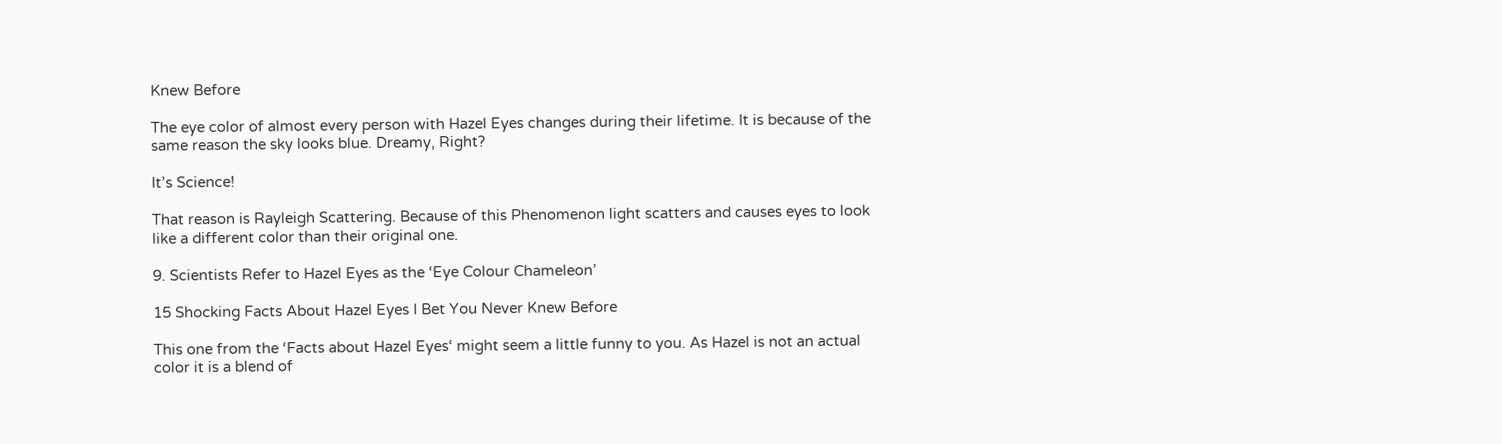Knew Before

The eye color of almost every person with Hazel Eyes changes during their lifetime. It is because of the same reason the sky looks blue. Dreamy, Right?

It’s Science!

That reason is Rayleigh Scattering. Because of this Phenomenon light scatters and causes eyes to look like a different color than their original one.

9. Scientists Refer to Hazel Eyes as the ‘Eye Colour Chameleon’

15 Shocking Facts About Hazel Eyes I Bet You Never Knew Before

This one from the ‘Facts about Hazel Eyes‘ might seem a little funny to you. As Hazel is not an actual color it is a blend of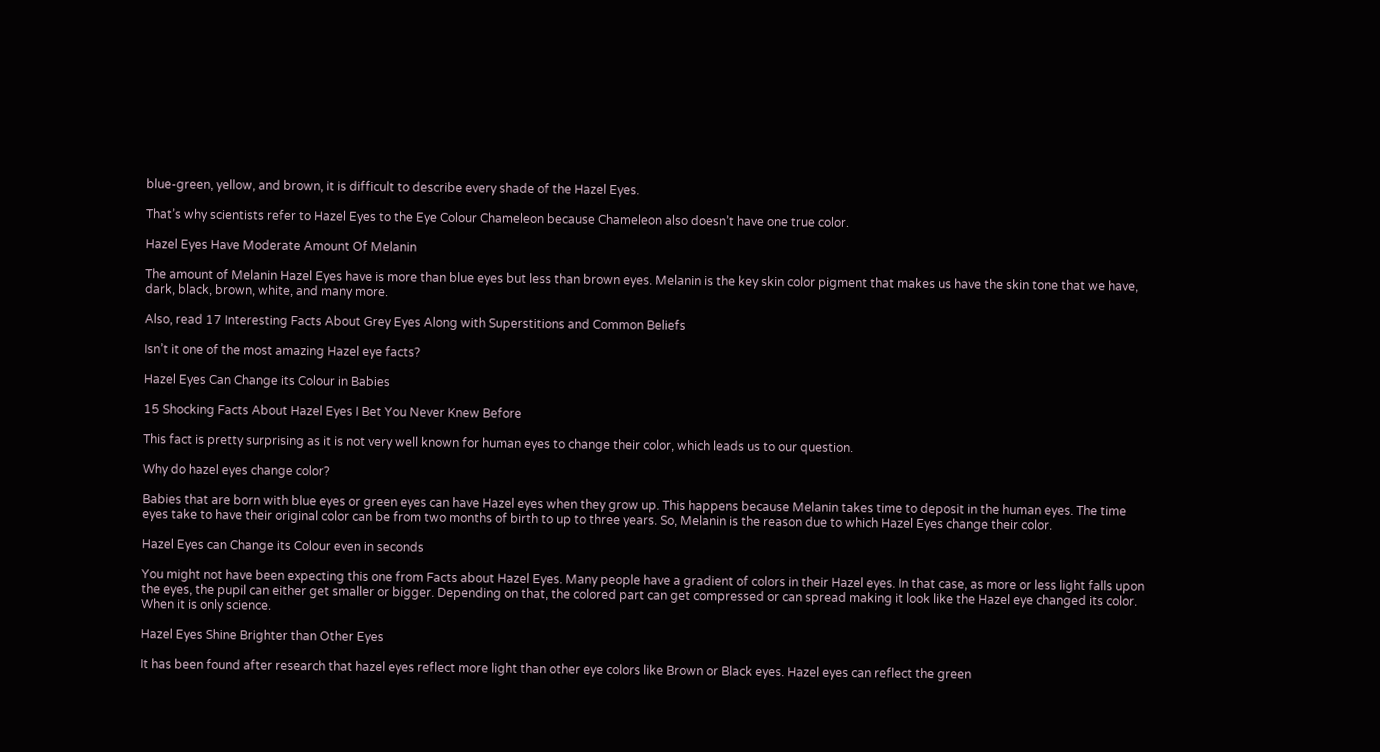blue-green, yellow, and brown, it is difficult to describe every shade of the Hazel Eyes.

That’s why scientists refer to Hazel Eyes to the Eye Colour Chameleon because Chameleon also doesn’t have one true color.

Hazel Eyes Have Moderate Amount Of Melanin

The amount of Melanin Hazel Eyes have is more than blue eyes but less than brown eyes. Melanin is the key skin color pigment that makes us have the skin tone that we have, dark, black, brown, white, and many more.

Also, read 17 Interesting Facts About Grey Eyes Along with Superstitions and Common Beliefs

Isn’t it one of the most amazing Hazel eye facts?

Hazel Eyes Can Change its Colour in Babies

15 Shocking Facts About Hazel Eyes I Bet You Never Knew Before

This fact is pretty surprising as it is not very well known for human eyes to change their color, which leads us to our question.

Why do hazel eyes change color?

Babies that are born with blue eyes or green eyes can have Hazel eyes when they grow up. This happens because Melanin takes time to deposit in the human eyes. The time eyes take to have their original color can be from two months of birth to up to three years. So, Melanin is the reason due to which Hazel Eyes change their color.

Hazel Eyes can Change its Colour even in seconds

You might not have been expecting this one from Facts about Hazel Eyes. Many people have a gradient of colors in their Hazel eyes. In that case, as more or less light falls upon the eyes, the pupil can either get smaller or bigger. Depending on that, the colored part can get compressed or can spread making it look like the Hazel eye changed its color. When it is only science.

Hazel Eyes Shine Brighter than Other Eyes

It has been found after research that hazel eyes reflect more light than other eye colors like Brown or Black eyes. Hazel eyes can reflect the green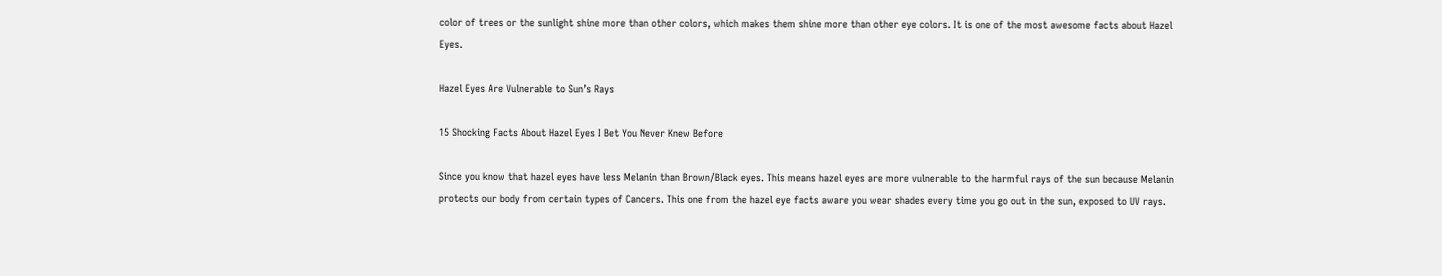color of trees or the sunlight shine more than other colors, which makes them shine more than other eye colors. It is one of the most awesome facts about Hazel Eyes.

Hazel Eyes Are Vulnerable to Sun’s Rays

15 Shocking Facts About Hazel Eyes I Bet You Never Knew Before

Since you know that hazel eyes have less Melanin than Brown/Black eyes. This means hazel eyes are more vulnerable to the harmful rays of the sun because Melanin protects our body from certain types of Cancers. This one from the hazel eye facts aware you wear shades every time you go out in the sun, exposed to UV rays.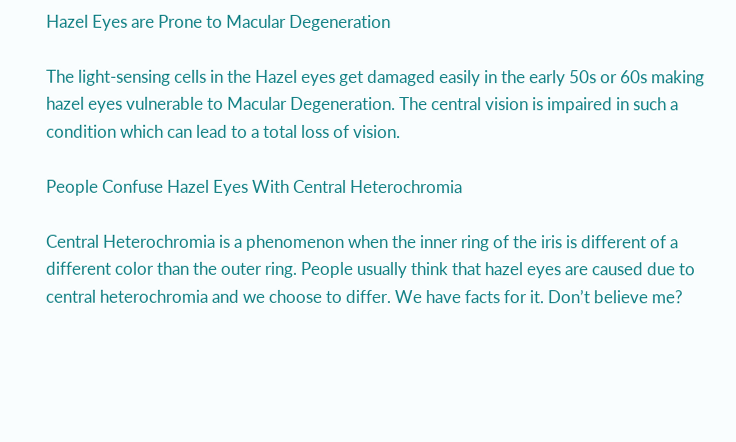Hazel Eyes are Prone to Macular Degeneration

The light-sensing cells in the Hazel eyes get damaged easily in the early 50s or 60s making hazel eyes vulnerable to Macular Degeneration. The central vision is impaired in such a condition which can lead to a total loss of vision.

People Confuse Hazel Eyes With Central Heterochromia

Central Heterochromia is a phenomenon when the inner ring of the iris is different of a different color than the outer ring. People usually think that hazel eyes are caused due to central heterochromia and we choose to differ. We have facts for it. Don’t believe me?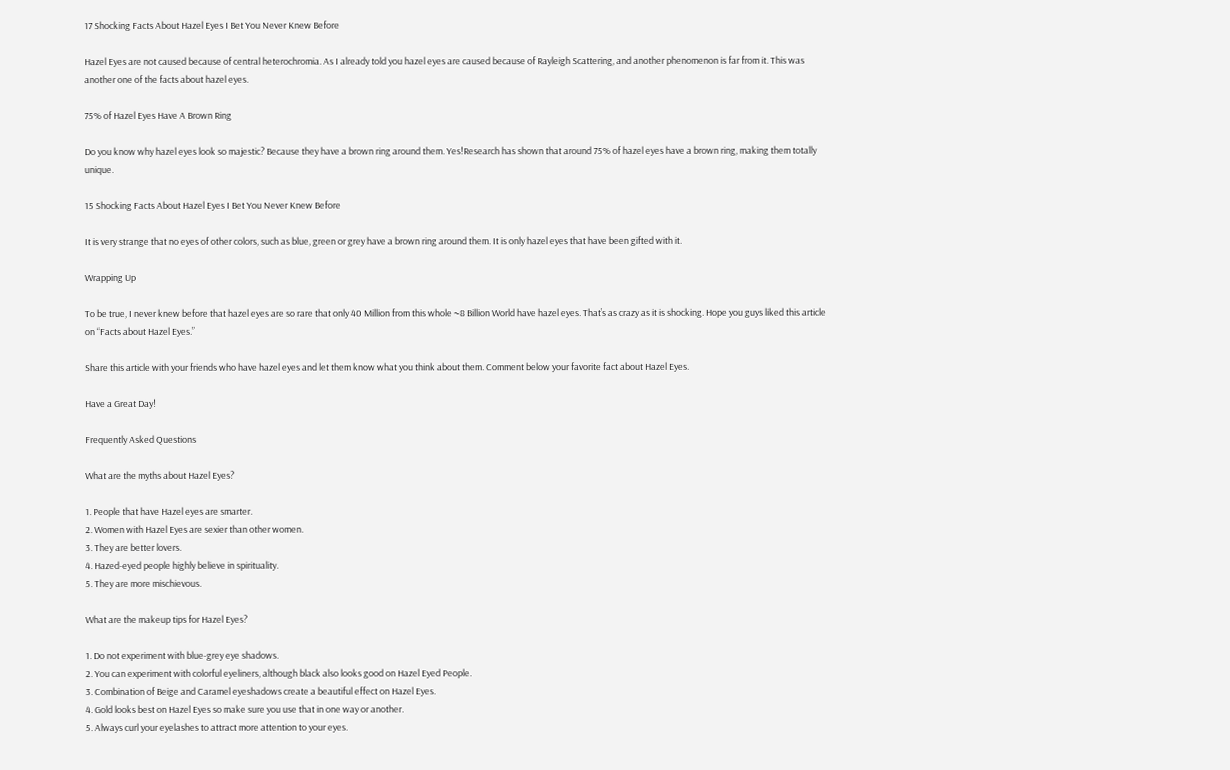17 Shocking Facts About Hazel Eyes I Bet You Never Knew Before

Hazel Eyes are not caused because of central heterochromia. As I already told you hazel eyes are caused because of Rayleigh Scattering, and another phenomenon is far from it. This was another one of the facts about hazel eyes.

75% of Hazel Eyes Have A Brown Ring

Do you know why hazel eyes look so majestic? Because they have a brown ring around them. Yes!Research has shown that around 75% of hazel eyes have a brown ring, making them totally unique.

15 Shocking Facts About Hazel Eyes I Bet You Never Knew Before

It is very strange that no eyes of other colors, such as blue, green or grey have a brown ring around them. It is only hazel eyes that have been gifted with it.

Wrapping Up

To be true, I never knew before that hazel eyes are so rare that only 40 Million from this whole ~8 Billion World have hazel eyes. That’s as crazy as it is shocking. Hope you guys liked this article on “Facts about Hazel Eyes.”

Share this article with your friends who have hazel eyes and let them know what you think about them. Comment below your favorite fact about Hazel Eyes.

Have a Great Day!

Frequently Asked Questions

What are the myths about Hazel Eyes?

1. People that have Hazel eyes are smarter.
2. Women with Hazel Eyes are sexier than other women.
3. They are better lovers.
4. Hazed-eyed people highly believe in spirituality.
5. They are more mischievous.

What are the makeup tips for Hazel Eyes?

1. Do not experiment with blue-grey eye shadows.
2. You can experiment with colorful eyeliners, although black also looks good on Hazel Eyed People.
3. Combination of Beige and Caramel eyeshadows create a beautiful effect on Hazel Eyes.
4. Gold looks best on Hazel Eyes so make sure you use that in one way or another.
5. Always curl your eyelashes to attract more attention to your eyes.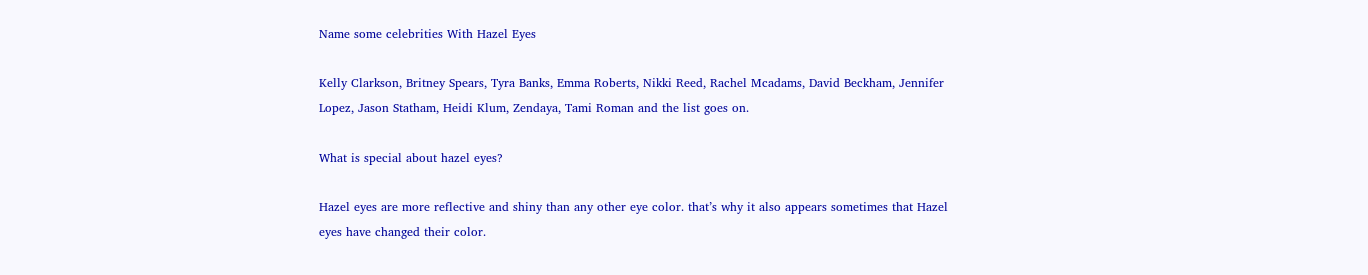Name some celebrities With Hazel Eyes

Kelly Clarkson, Britney Spears, Tyra Banks, Emma Roberts, Nikki Reed, Rachel Mcadams, David Beckham, Jennifer Lopez, Jason Statham, Heidi Klum, Zendaya, Tami Roman and the list goes on.

What is special about hazel eyes?

Hazel eyes are more reflective and shiny than any other eye color. that’s why it also appears sometimes that Hazel eyes have changed their color.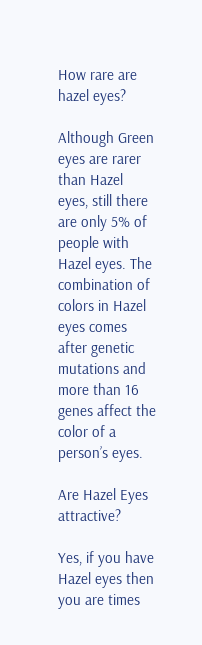How rare are hazel eyes?

Although Green eyes are rarer than Hazel eyes, still there are only 5% of people with Hazel eyes. The combination of colors in Hazel eyes comes after genetic mutations and more than 16 genes affect the color of a person’s eyes.

Are Hazel Eyes attractive?

Yes, if you have Hazel eyes then you are times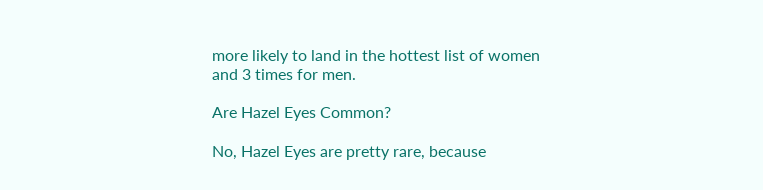more likely to land in the hottest list of women and 3 times for men.

Are Hazel Eyes Common?

No, Hazel Eyes are pretty rare, because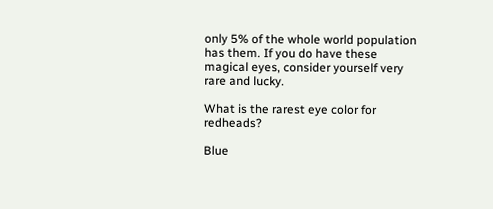only 5% of the whole world population has them. If you do have these magical eyes, consider yourself very rare and lucky.

What is the rarest eye color for redheads?

Blue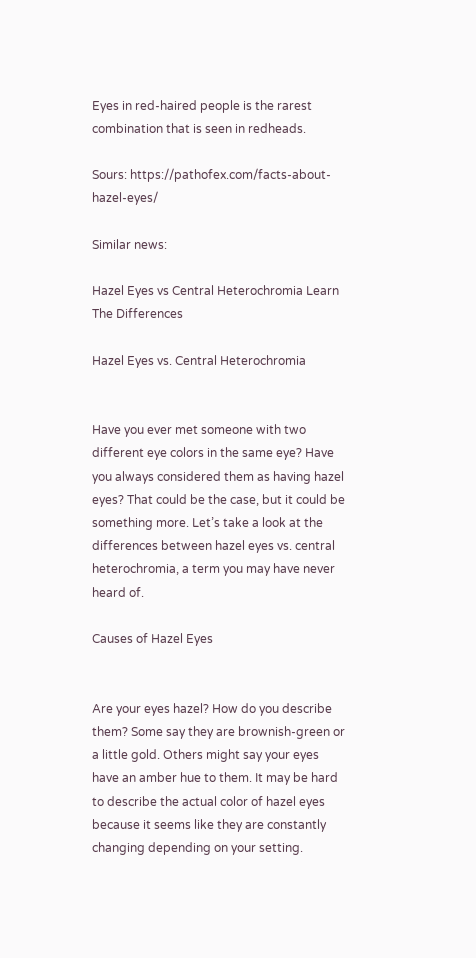Eyes in red-haired people is the rarest combination that is seen in redheads.

Sours: https://pathofex.com/facts-about-hazel-eyes/

Similar news:

Hazel Eyes vs Central Heterochromia Learn The Differences

Hazel Eyes vs. Central Heterochromia


Have you ever met someone with two different eye colors in the same eye? Have you always considered them as having hazel eyes? That could be the case, but it could be something more. Let’s take a look at the differences between hazel eyes vs. central heterochromia, a term you may have never heard of.

Causes of Hazel Eyes


Are your eyes hazel? How do you describe them? Some say they are brownish-green or a little gold. Others might say your eyes have an amber hue to them. It may be hard to describe the actual color of hazel eyes because it seems like they are constantly changing depending on your setting.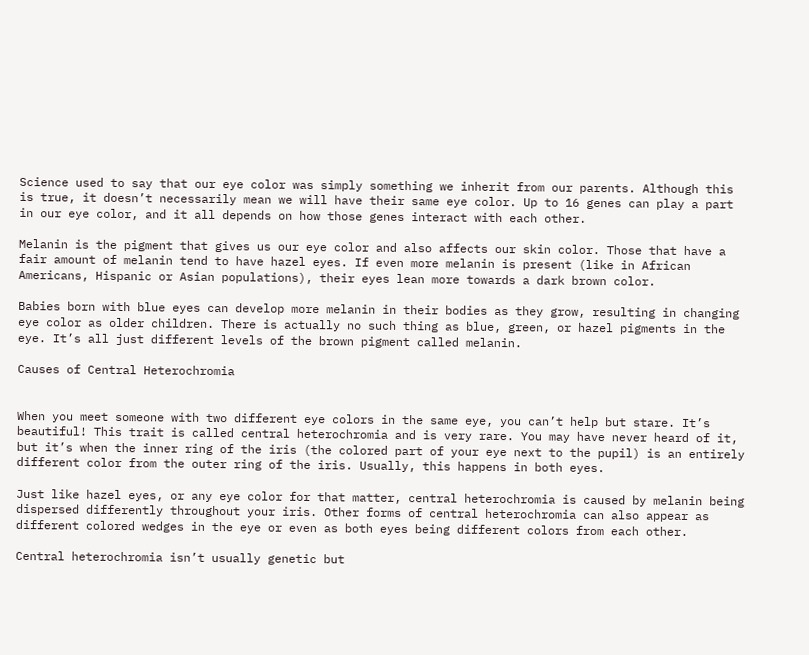Science used to say that our eye color was simply something we inherit from our parents. Although this is true, it doesn’t necessarily mean we will have their same eye color. Up to 16 genes can play a part in our eye color, and it all depends on how those genes interact with each other.

Melanin is the pigment that gives us our eye color and also affects our skin color. Those that have a fair amount of melanin tend to have hazel eyes. If even more melanin is present (like in African Americans, Hispanic or Asian populations), their eyes lean more towards a dark brown color.

Babies born with blue eyes can develop more melanin in their bodies as they grow, resulting in changing eye color as older children. There is actually no such thing as blue, green, or hazel pigments in the eye. It’s all just different levels of the brown pigment called melanin.

Causes of Central Heterochromia


When you meet someone with two different eye colors in the same eye, you can’t help but stare. It’s beautiful! This trait is called central heterochromia and is very rare. You may have never heard of it, but it’s when the inner ring of the iris (the colored part of your eye next to the pupil) is an entirely different color from the outer ring of the iris. Usually, this happens in both eyes.

Just like hazel eyes, or any eye color for that matter, central heterochromia is caused by melanin being dispersed differently throughout your iris. Other forms of central heterochromia can also appear as different colored wedges in the eye or even as both eyes being different colors from each other.

Central heterochromia isn’t usually genetic but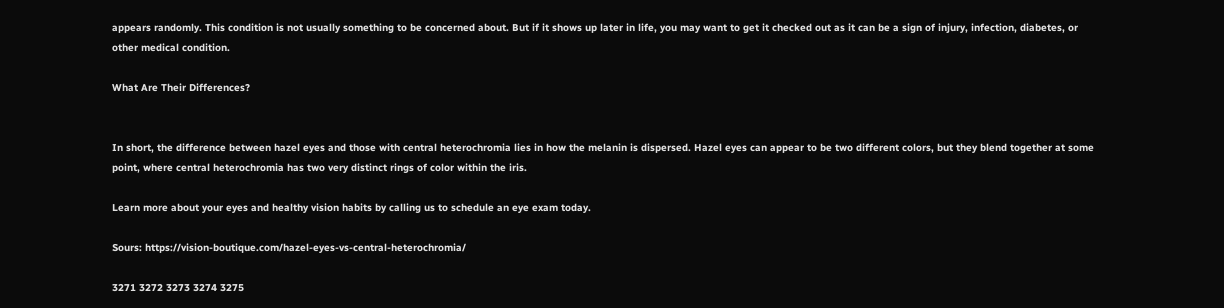appears randomly. This condition is not usually something to be concerned about. But if it shows up later in life, you may want to get it checked out as it can be a sign of injury, infection, diabetes, or other medical condition.

What Are Their Differences?


In short, the difference between hazel eyes and those with central heterochromia lies in how the melanin is dispersed. Hazel eyes can appear to be two different colors, but they blend together at some point, where central heterochromia has two very distinct rings of color within the iris.

Learn more about your eyes and healthy vision habits by calling us to schedule an eye exam today.

Sours: https://vision-boutique.com/hazel-eyes-vs-central-heterochromia/

3271 3272 3273 3274 3275